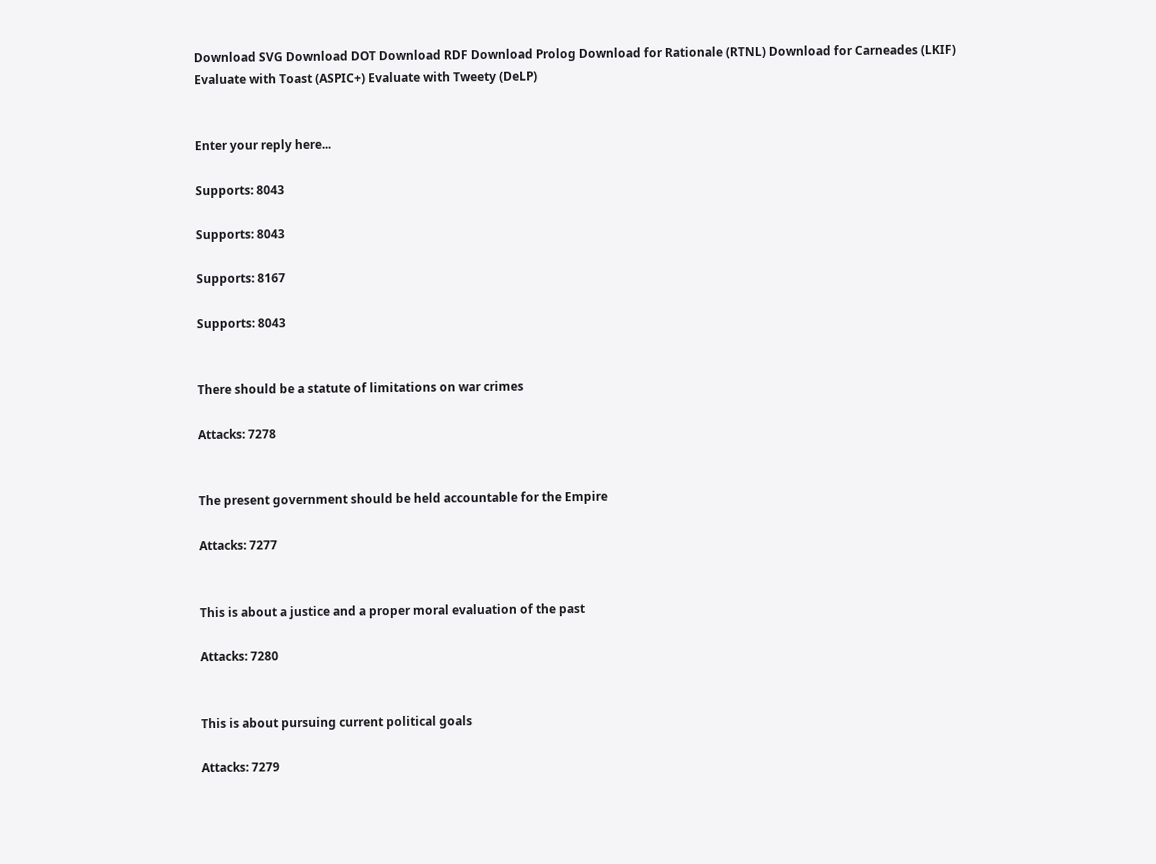Download SVG Download DOT Download RDF Download Prolog Download for Rationale (RTNL) Download for Carneades (LKIF)
Evaluate with Toast (ASPIC+) Evaluate with Tweety (DeLP)


Enter your reply here...

Supports: 8043

Supports: 8043

Supports: 8167

Supports: 8043


There should be a statute of limitations on war crimes

Attacks: 7278


The present government should be held accountable for the Empire

Attacks: 7277


This is about a justice and a proper moral evaluation of the past

Attacks: 7280


This is about pursuing current political goals

Attacks: 7279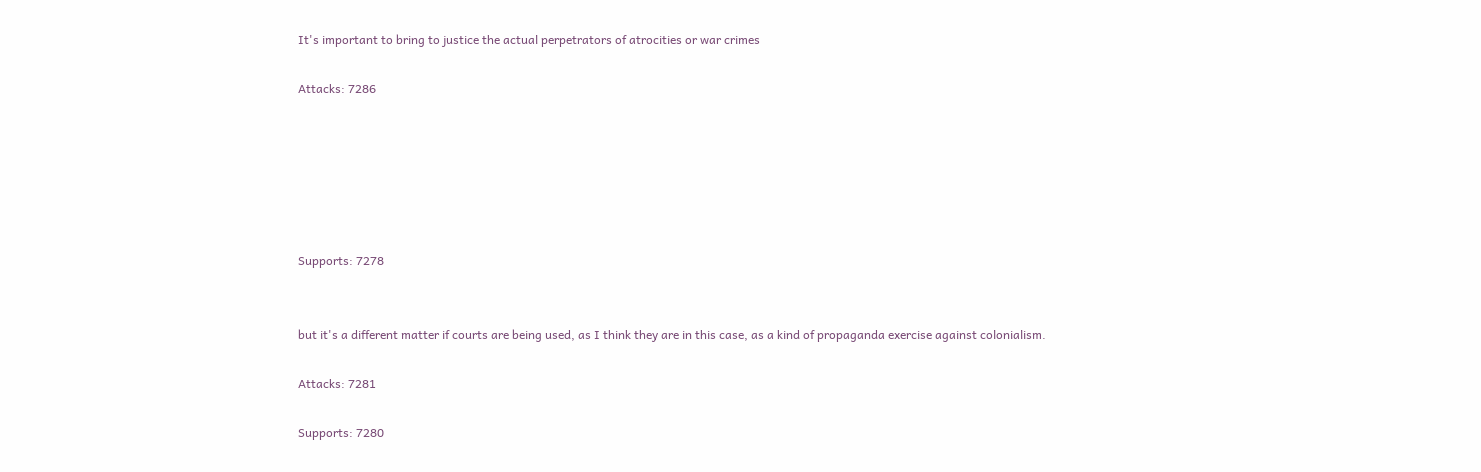It's important to bring to justice the actual perpetrators of atrocities or war crimes

Attacks: 7286






Supports: 7278


but it's a different matter if courts are being used, as I think they are in this case, as a kind of propaganda exercise against colonialism.

Attacks: 7281

Supports: 7280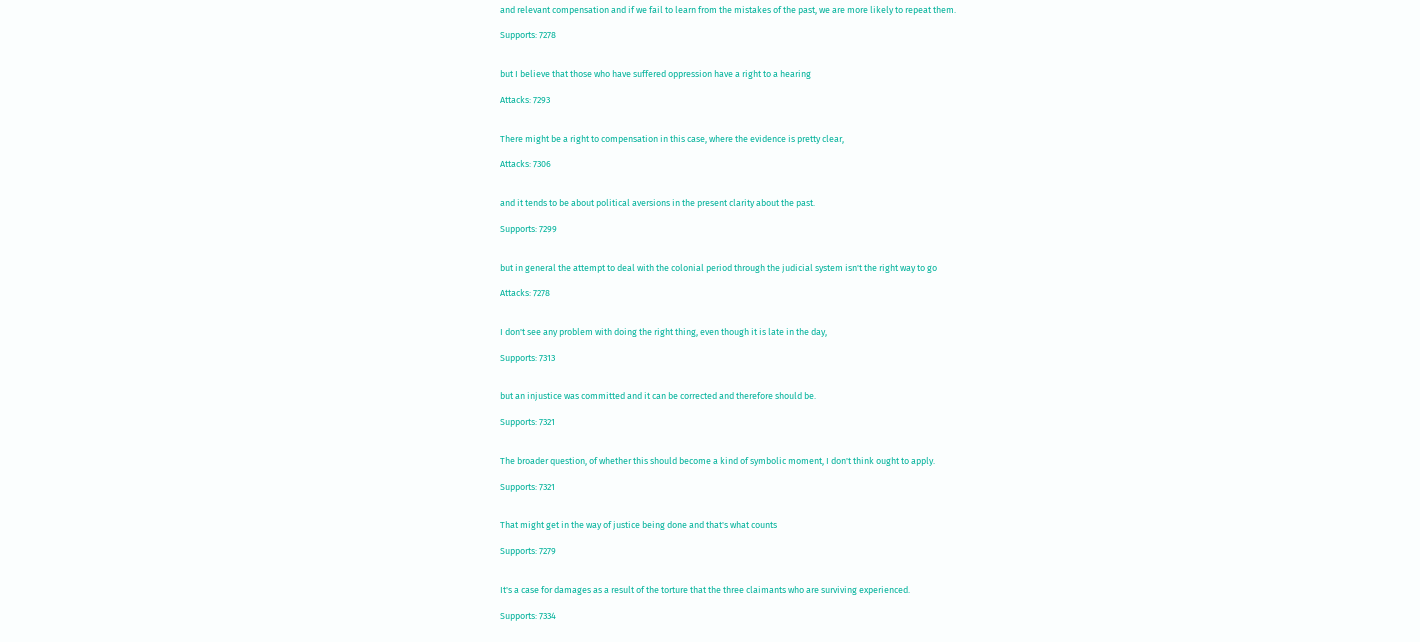and relevant compensation and if we fail to learn from the mistakes of the past, we are more likely to repeat them.

Supports: 7278


but I believe that those who have suffered oppression have a right to a hearing

Attacks: 7293


There might be a right to compensation in this case, where the evidence is pretty clear,

Attacks: 7306


and it tends to be about political aversions in the present clarity about the past.

Supports: 7299


but in general the attempt to deal with the colonial period through the judicial system isn't the right way to go

Attacks: 7278


I don't see any problem with doing the right thing, even though it is late in the day,

Supports: 7313


but an injustice was committed and it can be corrected and therefore should be.

Supports: 7321


The broader question, of whether this should become a kind of symbolic moment, I don't think ought to apply.

Supports: 7321


That might get in the way of justice being done and that's what counts

Supports: 7279


It's a case for damages as a result of the torture that the three claimants who are surviving experienced.

Supports: 7334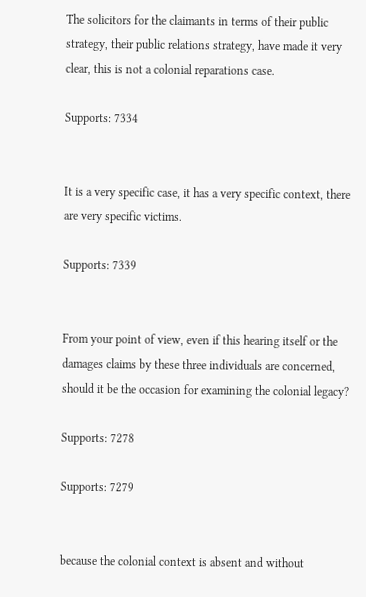The solicitors for the claimants in terms of their public strategy, their public relations strategy, have made it very clear, this is not a colonial reparations case.

Supports: 7334


It is a very specific case, it has a very specific context, there are very specific victims.

Supports: 7339


From your point of view, even if this hearing itself or the damages claims by these three individuals are concerned, should it be the occasion for examining the colonial legacy?

Supports: 7278

Supports: 7279


because the colonial context is absent and without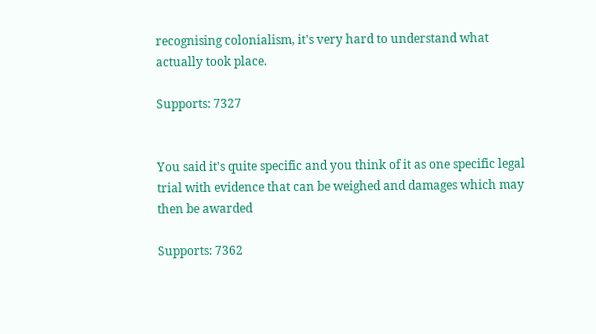recognising colonialism, it's very hard to understand what actually took place.

Supports: 7327


You said it's quite specific and you think of it as one specific legal trial with evidence that can be weighed and damages which may then be awarded

Supports: 7362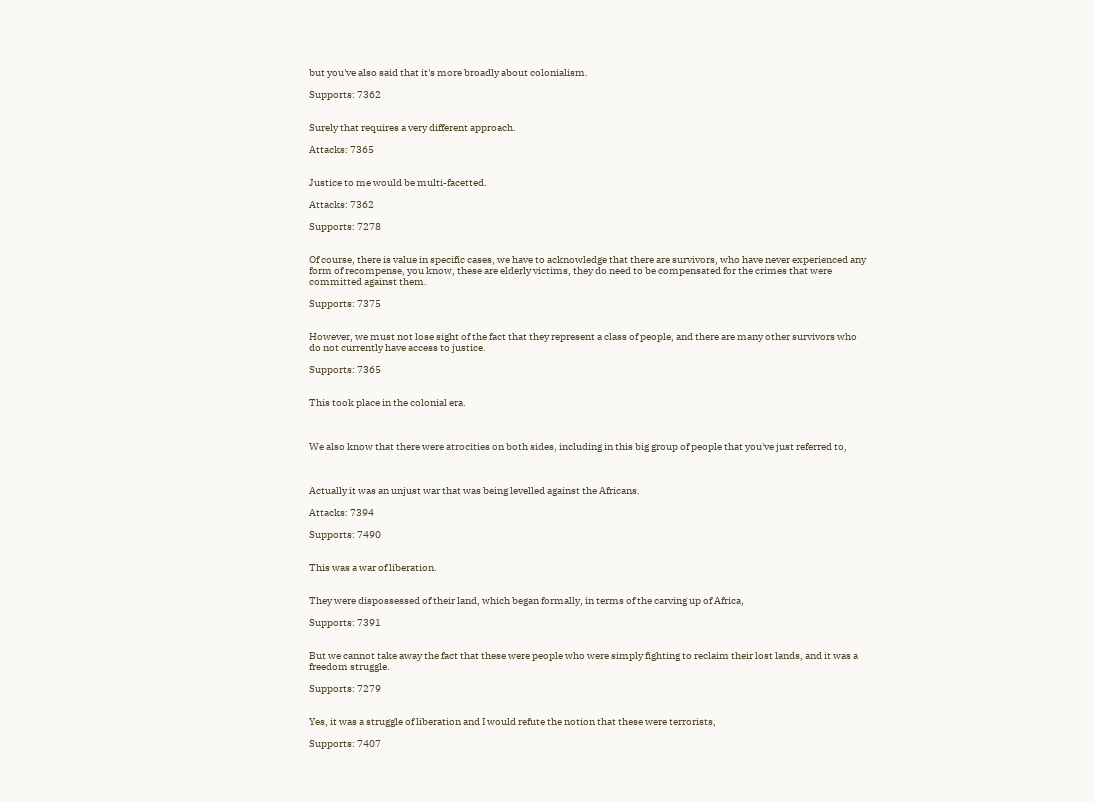but you've also said that it's more broadly about colonialism.

Supports: 7362


Surely that requires a very different approach.

Attacks: 7365


Justice to me would be multi-facetted.

Attacks: 7362

Supports: 7278


Of course, there is value in specific cases, we have to acknowledge that there are survivors, who have never experienced any form of recompense, you know, these are elderly victims, they do need to be compensated for the crimes that were committed against them.

Supports: 7375


However, we must not lose sight of the fact that they represent a class of people, and there are many other survivors who do not currently have access to justice.

Supports: 7365


This took place in the colonial era.



We also know that there were atrocities on both sides, including in this big group of people that you've just referred to,



Actually it was an unjust war that was being levelled against the Africans.

Attacks: 7394

Supports: 7490


This was a war of liberation.


They were dispossessed of their land, which began formally, in terms of the carving up of Africa,

Supports: 7391


But we cannot take away the fact that these were people who were simply fighting to reclaim their lost lands, and it was a freedom struggle.

Supports: 7279


Yes, it was a struggle of liberation and I would refute the notion that these were terrorists,

Supports: 7407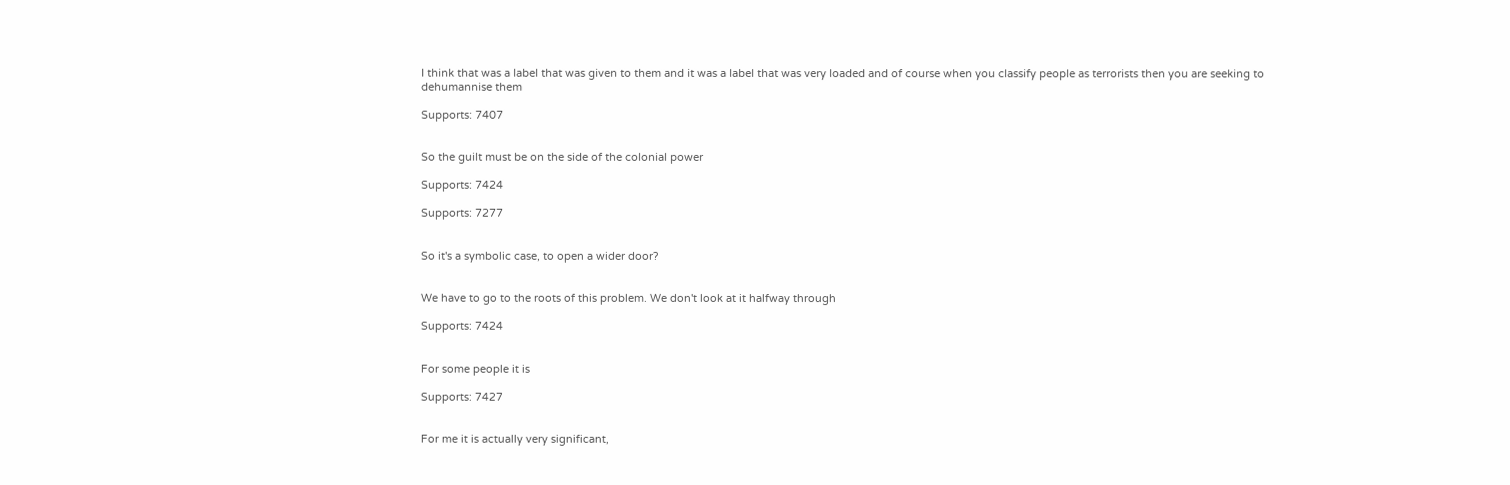I think that was a label that was given to them and it was a label that was very loaded and of course when you classify people as terrorists then you are seeking to dehumannise them

Supports: 7407


So the guilt must be on the side of the colonial power

Supports: 7424

Supports: 7277


So it's a symbolic case, to open a wider door?


We have to go to the roots of this problem. We don't look at it halfway through

Supports: 7424


For some people it is

Supports: 7427


For me it is actually very significant,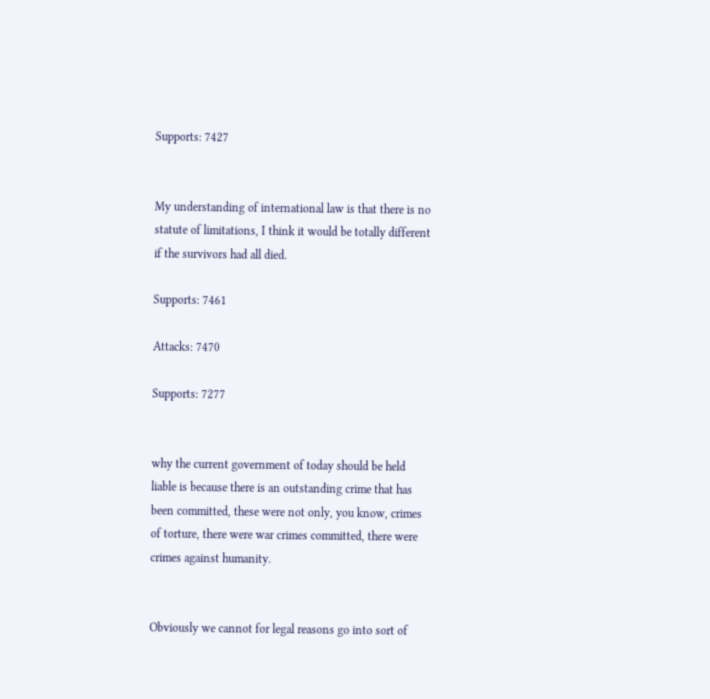Supports: 7427


My understanding of international law is that there is no statute of limitations, I think it would be totally different if the survivors had all died.

Supports: 7461

Attacks: 7470

Supports: 7277


why the current government of today should be held liable is because there is an outstanding crime that has been committed, these were not only, you know, crimes of torture, there were war crimes committed, there were crimes against humanity.


Obviously we cannot for legal reasons go into sort of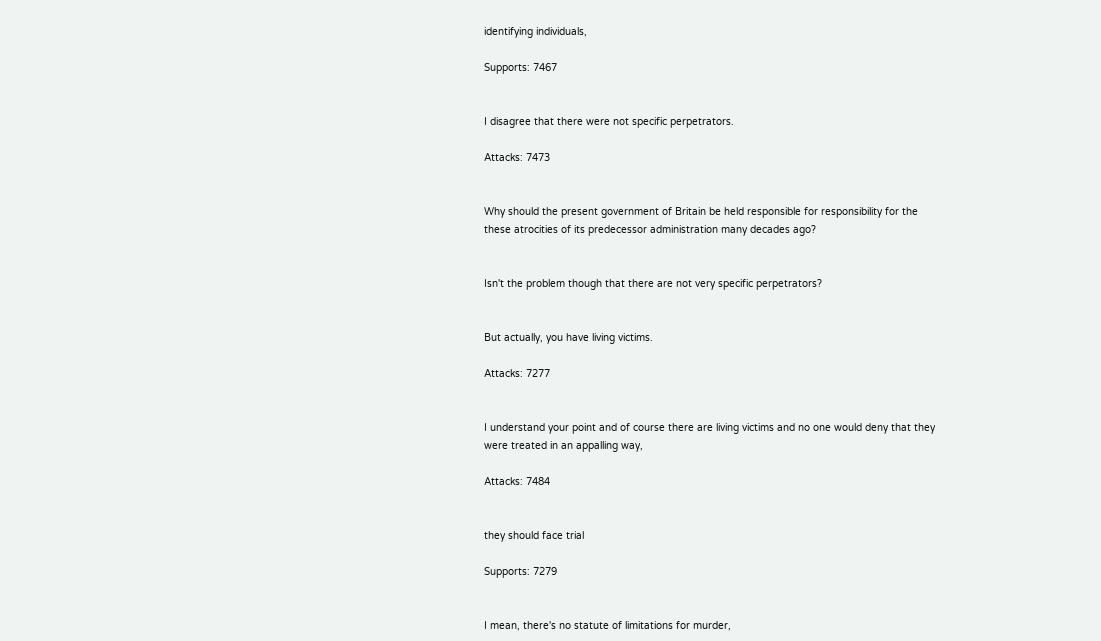identifying individuals,

Supports: 7467


I disagree that there were not specific perpetrators.

Attacks: 7473


Why should the present government of Britain be held responsible for responsibility for the these atrocities of its predecessor administration many decades ago?


Isn't the problem though that there are not very specific perpetrators?


But actually, you have living victims.

Attacks: 7277


I understand your point and of course there are living victims and no one would deny that they were treated in an appalling way,

Attacks: 7484


they should face trial

Supports: 7279


I mean, there's no statute of limitations for murder,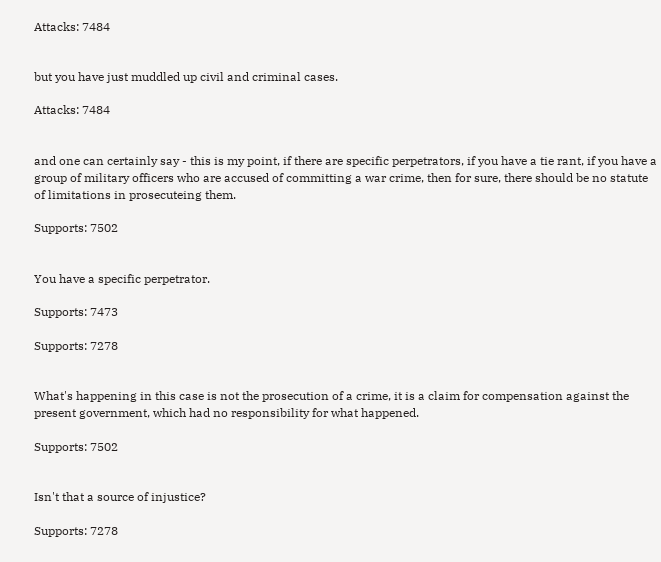Attacks: 7484


but you have just muddled up civil and criminal cases.

Attacks: 7484


and one can certainly say - this is my point, if there are specific perpetrators, if you have a tie rant, if you have a group of military officers who are accused of committing a war crime, then for sure, there should be no statute of limitations in prosecuteing them.

Supports: 7502


You have a specific perpetrator.

Supports: 7473

Supports: 7278


What's happening in this case is not the prosecution of a crime, it is a claim for compensation against the present government, which had no responsibility for what happened.

Supports: 7502


Isn't that a source of injustice?

Supports: 7278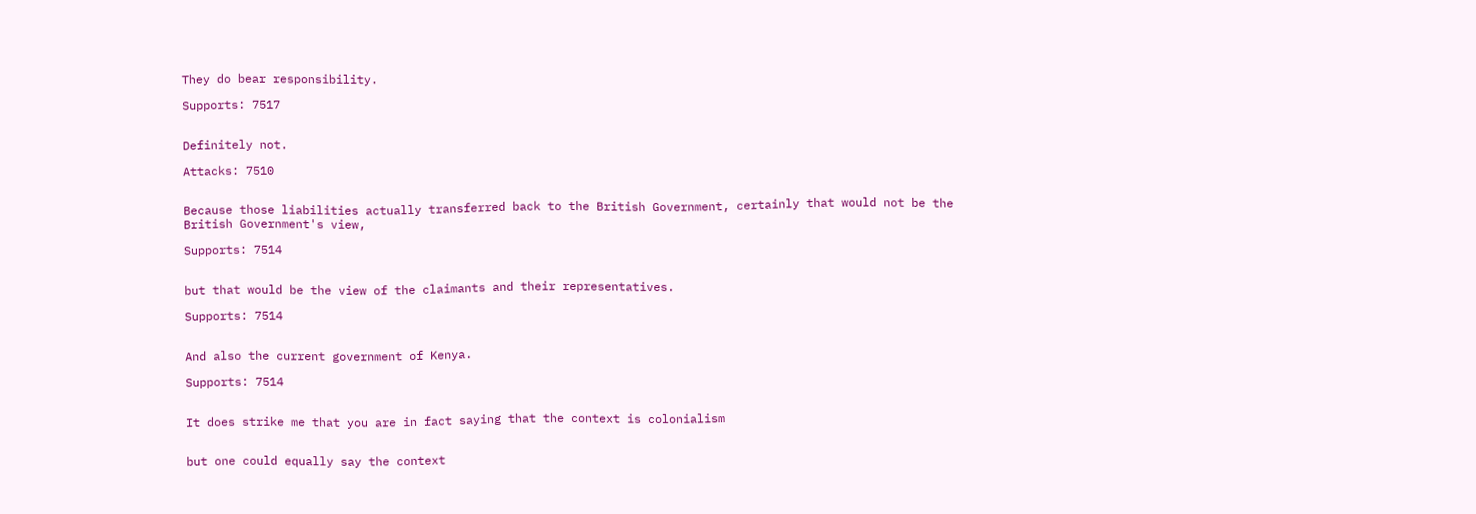They do bear responsibility.

Supports: 7517


Definitely not.

Attacks: 7510


Because those liabilities actually transferred back to the British Government, certainly that would not be the British Government's view,

Supports: 7514


but that would be the view of the claimants and their representatives.

Supports: 7514


And also the current government of Kenya.

Supports: 7514


It does strike me that you are in fact saying that the context is colonialism


but one could equally say the context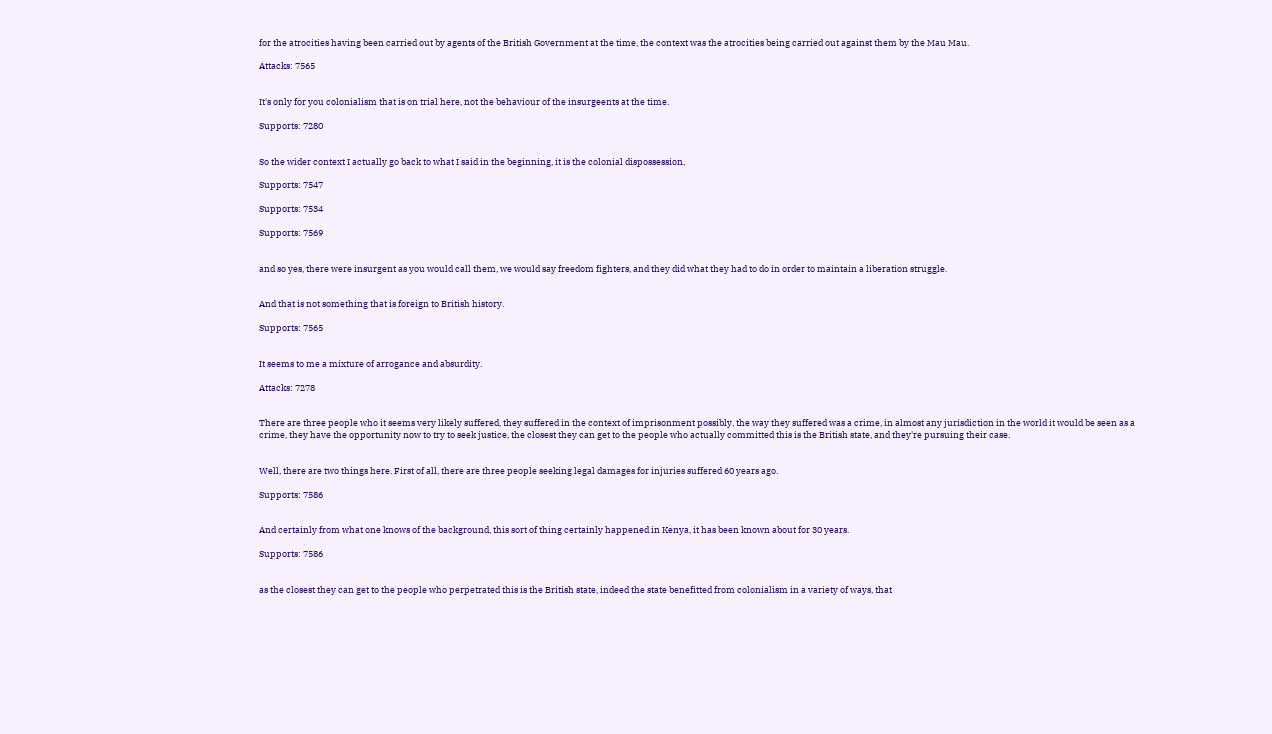for the atrocities having been carried out by agents of the British Government at the time, the context was the atrocities being carried out against them by the Mau Mau.

Attacks: 7565


It's only for you colonialism that is on trial here, not the behaviour of the insurgeents at the time.

Supports: 7280


So the wider context I actually go back to what I said in the beginning, it is the colonial dispossession,

Supports: 7547

Supports: 7534

Supports: 7569


and so yes, there were insurgent as you would call them, we would say freedom fighters, and they did what they had to do in order to maintain a liberation struggle.


And that is not something that is foreign to British history.

Supports: 7565


It seems to me a mixture of arrogance and absurdity.

Attacks: 7278


There are three people who it seems very likely suffered, they suffered in the context of imprisonment possibly, the way they suffered was a crime, in almost any jurisdiction in the world it would be seen as a crime, they have the opportunity now to try to seek justice, the closest they can get to the people who actually committed this is the British state, and they're pursuing their case.


Well, there are two things here. First of all, there are three people seeking legal damages for injuries suffered 60 years ago.

Supports: 7586


And certainly from what one knows of the background, this sort of thing certainly happened in Kenya, it has been known about for 30 years.

Supports: 7586


as the closest they can get to the people who perpetrated this is the British state, indeed the state benefitted from colonialism in a variety of ways, that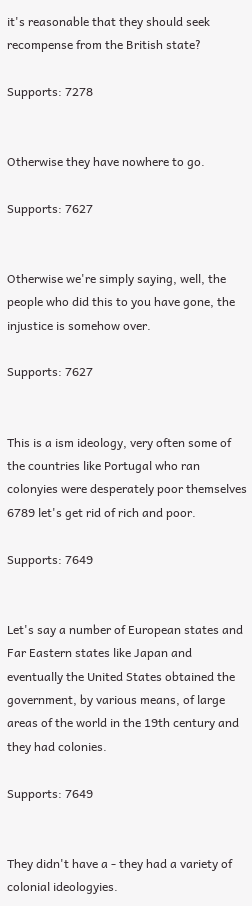it's reasonable that they should seek recompense from the British state?

Supports: 7278


Otherwise they have nowhere to go.

Supports: 7627


Otherwise we're simply saying, well, the people who did this to you have gone, the injustice is somehow over.

Supports: 7627


This is a ism ideology, very often some of the countries like Portugal who ran colonyies were desperately poor themselves 6789 let's get rid of rich and poor.

Supports: 7649


Let's say a number of European states and Far Eastern states like Japan and eventually the United States obtained the government, by various means, of large areas of the world in the 19th century and they had colonies.

Supports: 7649


They didn't have a - they had a variety of colonial ideologyies.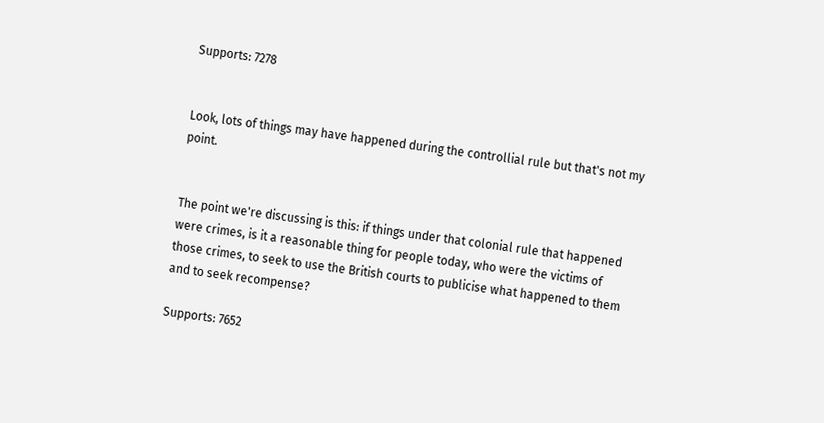Supports: 7278


Look, lots of things may have happened during the controllial rule but that's not my point.


The point we're discussing is this: if things under that colonial rule that happened were crimes, is it a reasonable thing for people today, who were the victims of those crimes, to seek to use the British courts to publicise what happened to them and to seek recompense?

Supports: 7652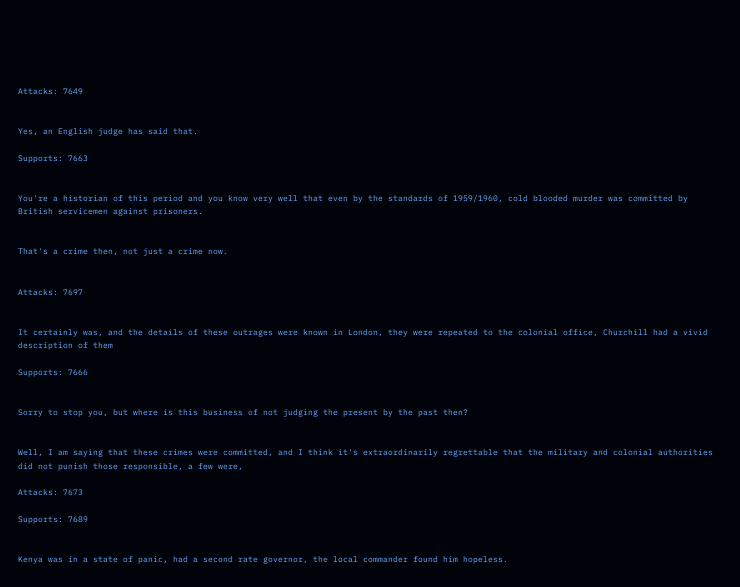Attacks: 7649


Yes, an English judge has said that.

Supports: 7663


You're a historian of this period and you know very well that even by the standards of 1959/1960, cold blooded murder was committed by British servicemen against prisoners.


That's a crime then, not just a crime now.


Attacks: 7697


It certainly was, and the details of these outrages were known in London, they were repeated to the colonial office, Churchill had a vivid description of them

Supports: 7666


Sorry to stop you, but where is this business of not judging the present by the past then?


Well, I am saying that these crimes were committed, and I think it's extraordinarily regrettable that the military and colonial authorities did not punish those responsible, a few were,

Attacks: 7673

Supports: 7689


Kenya was in a state of panic, had a second rate governor, the local commander found him hopeless.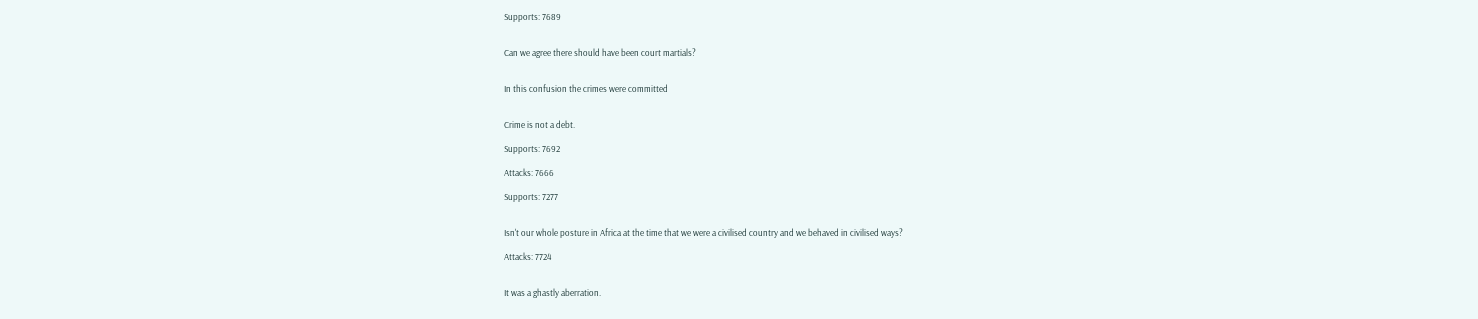Supports: 7689


Can we agree there should have been court martials?


In this confusion the crimes were committed


Crime is not a debt.

Supports: 7692

Attacks: 7666

Supports: 7277


Isn't our whole posture in Africa at the time that we were a civilised country and we behaved in civilised ways?

Attacks: 7724


It was a ghastly aberration.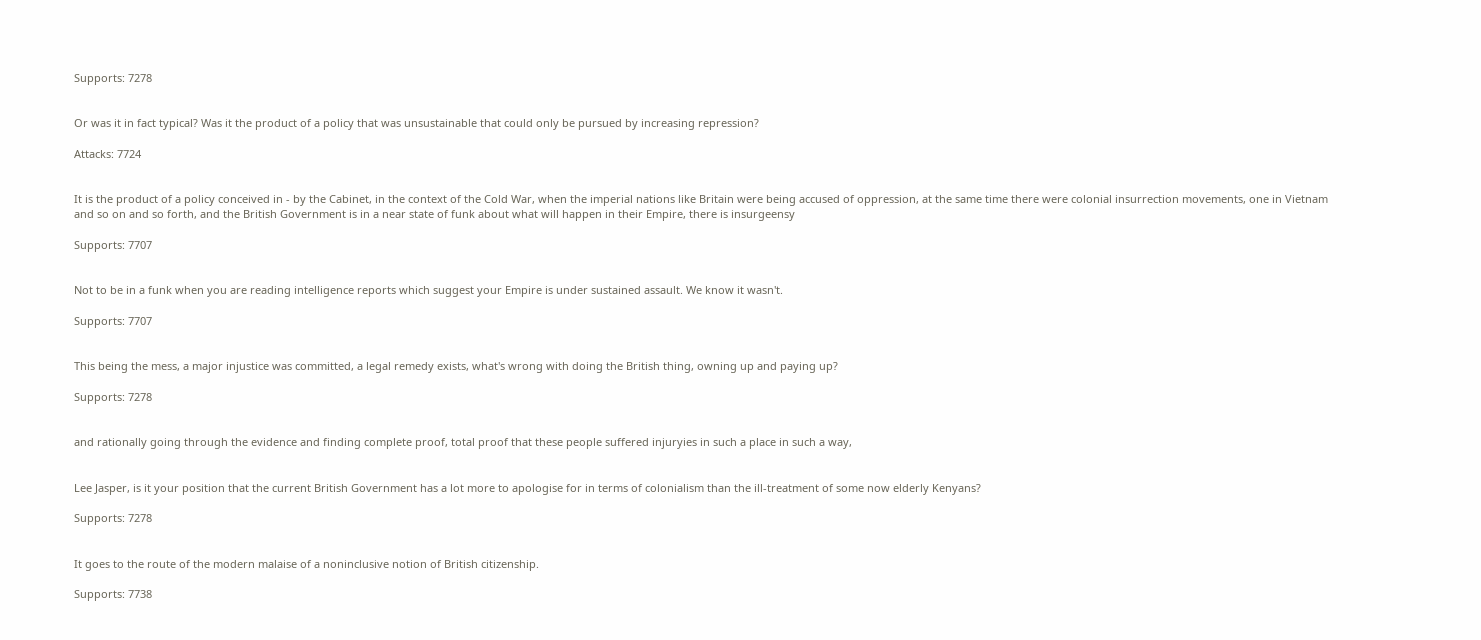Supports: 7278


Or was it in fact typical? Was it the product of a policy that was unsustainable that could only be pursued by increasing repression?

Attacks: 7724


It is the product of a policy conceived in - by the Cabinet, in the context of the Cold War, when the imperial nations like Britain were being accused of oppression, at the same time there were colonial insurrection movements, one in Vietnam and so on and so forth, and the British Government is in a near state of funk about what will happen in their Empire, there is insurgeensy

Supports: 7707


Not to be in a funk when you are reading intelligence reports which suggest your Empire is under sustained assault. We know it wasn't.

Supports: 7707


This being the mess, a major injustice was committed, a legal remedy exists, what's wrong with doing the British thing, owning up and paying up?

Supports: 7278


and rationally going through the evidence and finding complete proof, total proof that these people suffered injuryies in such a place in such a way,


Lee Jasper, is it your position that the current British Government has a lot more to apologise for in terms of colonialism than the ill-treatment of some now elderly Kenyans?

Supports: 7278


It goes to the route of the modern malaise of a noninclusive notion of British citizenship.

Supports: 7738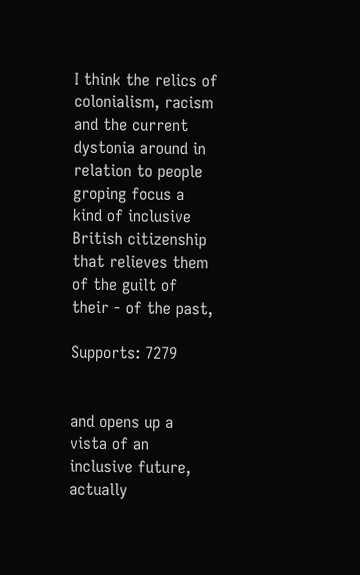I think the relics of colonialism, racism and the current dystonia around in relation to people groping focus a kind of inclusive British citizenship that relieves them of the guilt of their - of the past,

Supports: 7279


and opens up a vista of an inclusive future, actually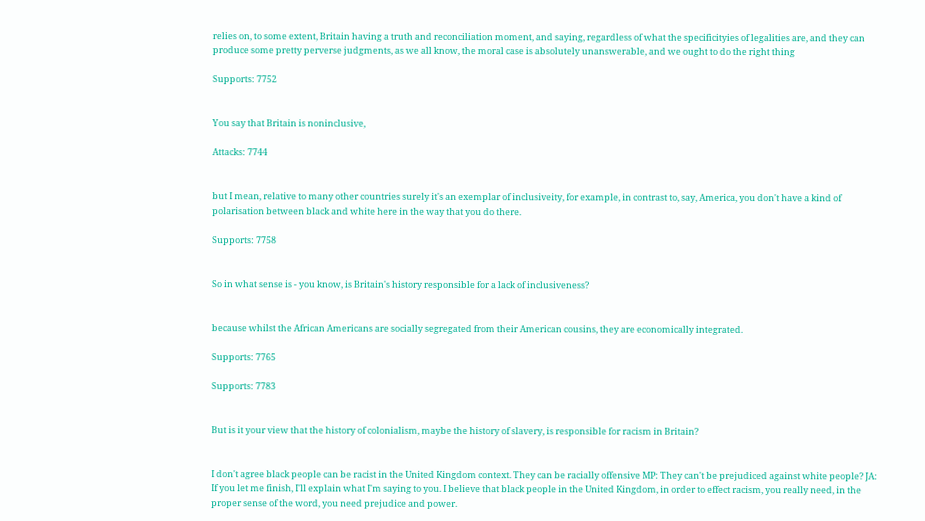relies on, to some extent, Britain having a truth and reconciliation moment, and saying, regardless of what the specificityies of legalities are, and they can produce some pretty perverse judgments, as we all know, the moral case is absolutely unanswerable, and we ought to do the right thing

Supports: 7752


You say that Britain is noninclusive,

Attacks: 7744


but I mean, relative to many other countries surely it's an exemplar of inclusiveity, for example, in contrast to, say, America, you don't have a kind of polarisation between black and white here in the way that you do there.

Supports: 7758


So in what sense is - you know, is Britain's history responsible for a lack of inclusiveness?


because whilst the African Americans are socially segregated from their American cousins, they are economically integrated.

Supports: 7765

Supports: 7783


But is it your view that the history of colonialism, maybe the history of slavery, is responsible for racism in Britain?


I don't agree black people can be racist in the United Kingdom context. They can be racially offensive MP: They can't be prejudiced against white people? JA: If you let me finish, I'll explain what I'm saying to you. I believe that black people in the United Kingdom, in order to effect racism, you really need, in the proper sense of the word, you need prejudice and power.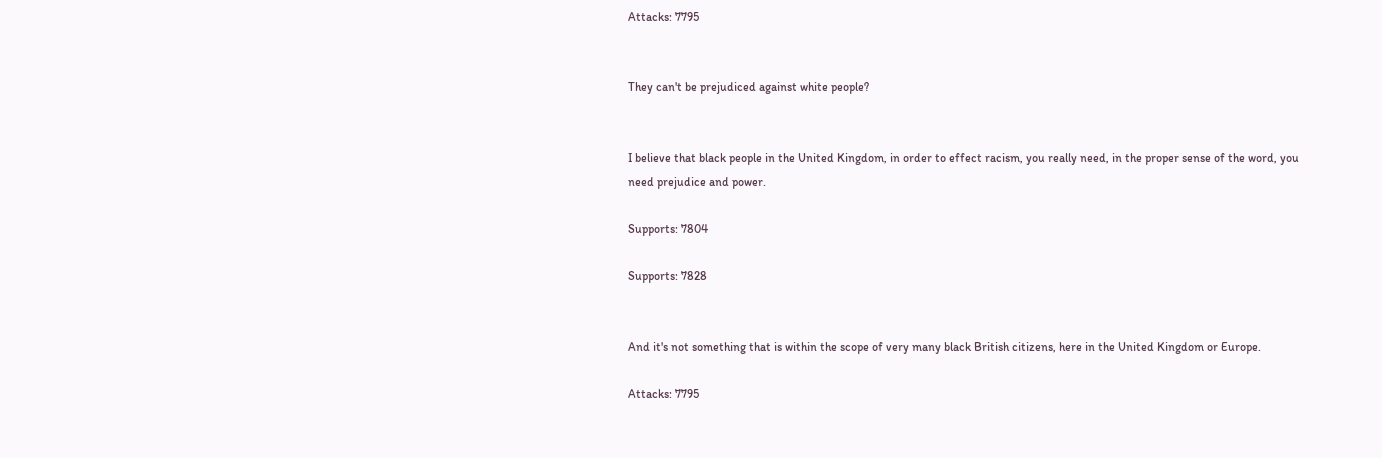Attacks: 7795


They can't be prejudiced against white people?


I believe that black people in the United Kingdom, in order to effect racism, you really need, in the proper sense of the word, you need prejudice and power.

Supports: 7804

Supports: 7828


And it's not something that is within the scope of very many black British citizens, here in the United Kingdom or Europe.

Attacks: 7795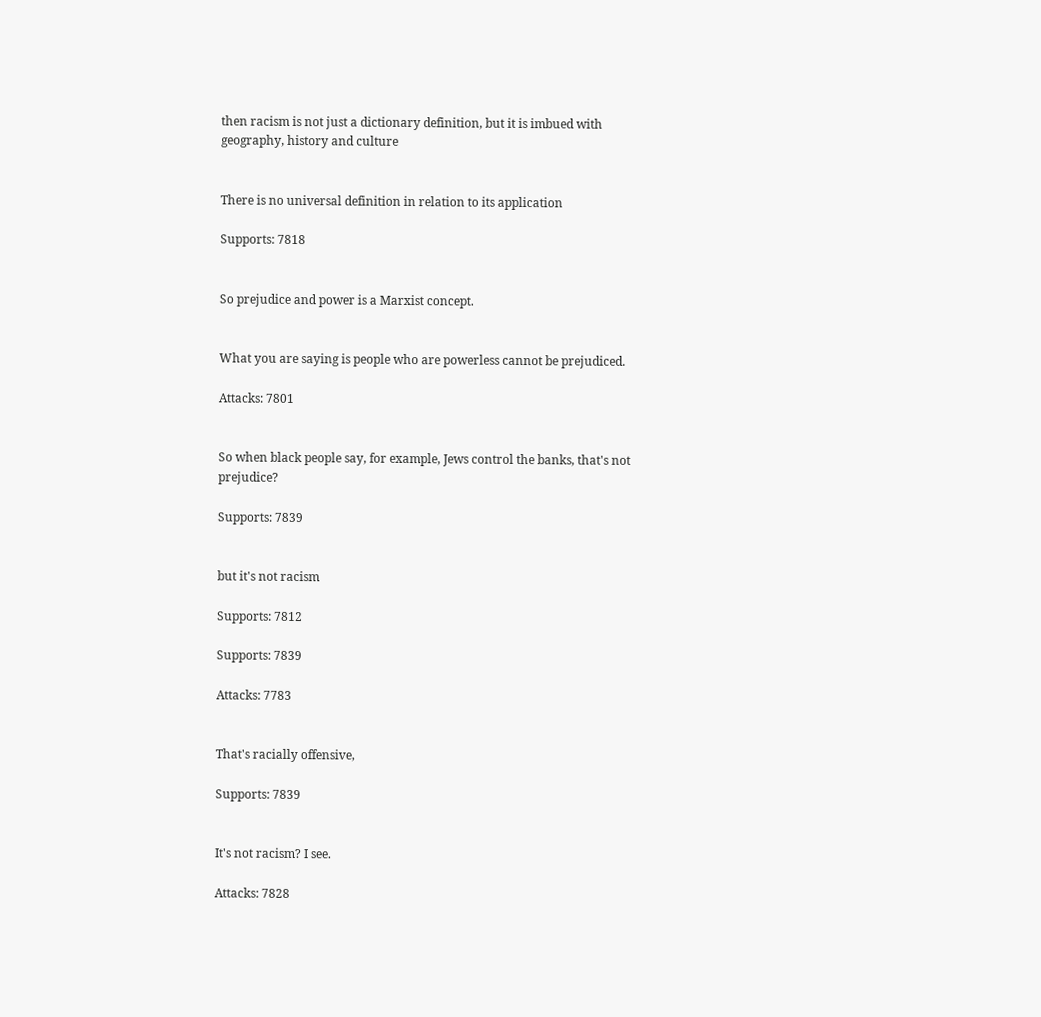then racism is not just a dictionary definition, but it is imbued with geography, history and culture


There is no universal definition in relation to its application

Supports: 7818


So prejudice and power is a Marxist concept.


What you are saying is people who are powerless cannot be prejudiced.

Attacks: 7801


So when black people say, for example, Jews control the banks, that's not prejudice?

Supports: 7839


but it's not racism

Supports: 7812

Supports: 7839

Attacks: 7783


That's racially offensive,

Supports: 7839


It's not racism? I see.

Attacks: 7828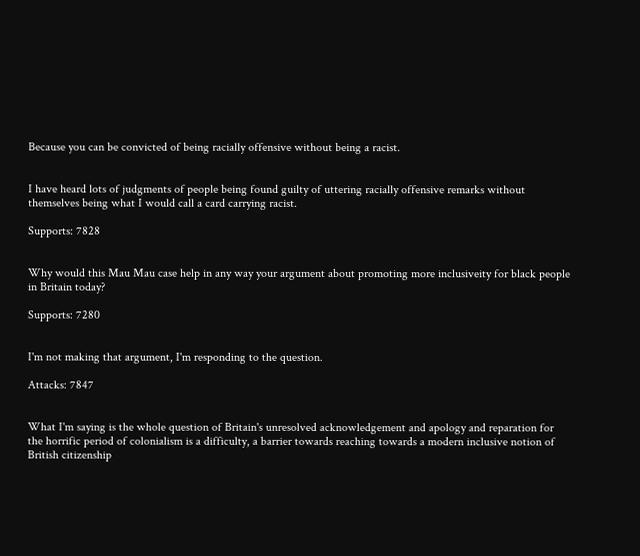Because you can be convicted of being racially offensive without being a racist.


I have heard lots of judgments of people being found guilty of uttering racially offensive remarks without themselves being what I would call a card carrying racist.

Supports: 7828


Why would this Mau Mau case help in any way your argument about promoting more inclusiveity for black people in Britain today?

Supports: 7280


I'm not making that argument, I'm responding to the question.

Attacks: 7847


What I'm saying is the whole question of Britain's unresolved acknowledgement and apology and reparation for the horrific period of colonialism is a difficulty, a barrier towards reaching towards a modern inclusive notion of British citizenship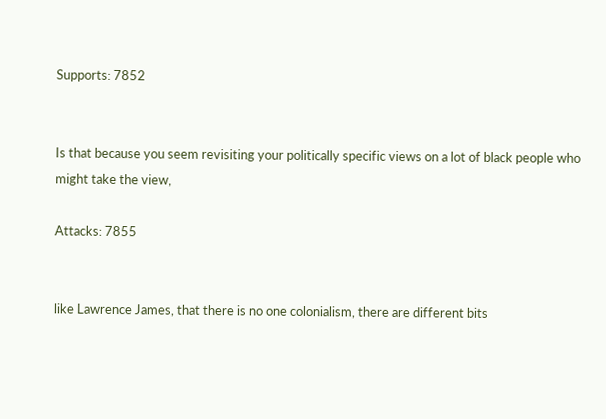Supports: 7852


Is that because you seem revisiting your politically specific views on a lot of black people who might take the view,

Attacks: 7855


like Lawrence James, that there is no one colonialism, there are different bits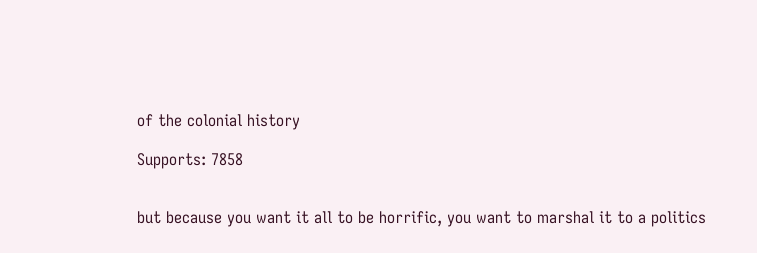of the colonial history

Supports: 7858


but because you want it all to be horrific, you want to marshal it to a politics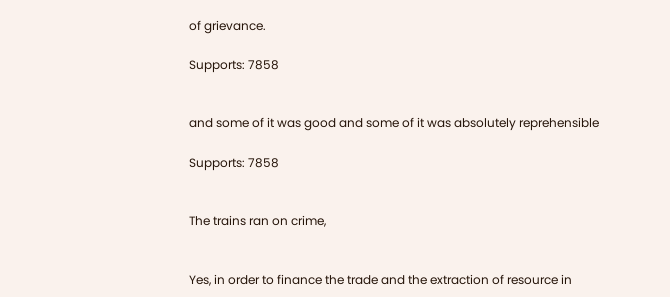of grievance.

Supports: 7858


and some of it was good and some of it was absolutely reprehensible

Supports: 7858


The trains ran on crime,


Yes, in order to finance the trade and the extraction of resource in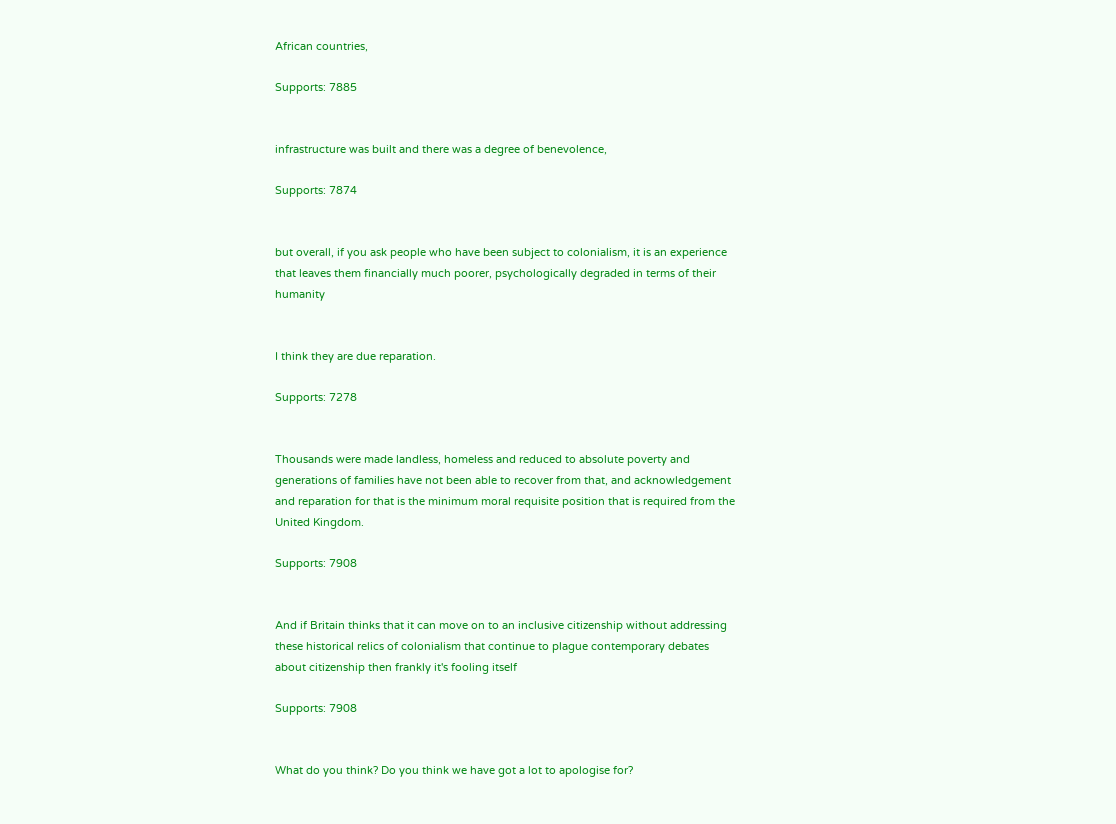African countries,

Supports: 7885


infrastructure was built and there was a degree of benevolence,

Supports: 7874


but overall, if you ask people who have been subject to colonialism, it is an experience that leaves them financially much poorer, psychologically degraded in terms of their humanity


I think they are due reparation.

Supports: 7278


Thousands were made landless, homeless and reduced to absolute poverty and generations of families have not been able to recover from that, and acknowledgement and reparation for that is the minimum moral requisite position that is required from the United Kingdom.

Supports: 7908


And if Britain thinks that it can move on to an inclusive citizenship without addressing these historical relics of colonialism that continue to plague contemporary debates about citizenship then frankly it's fooling itself

Supports: 7908


What do you think? Do you think we have got a lot to apologise for?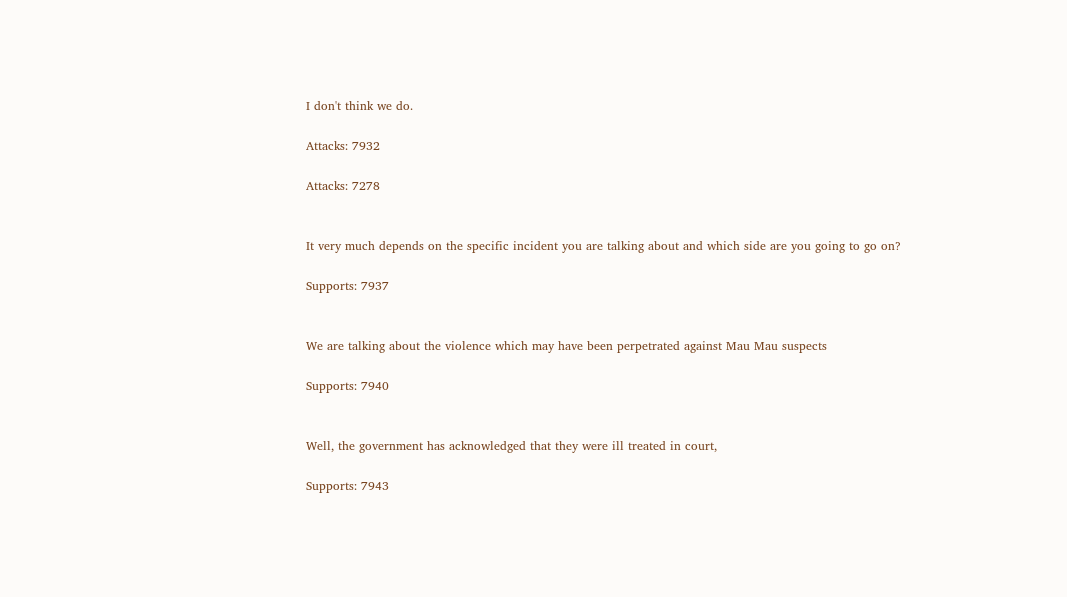I don't think we do.

Attacks: 7932

Attacks: 7278


It very much depends on the specific incident you are talking about and which side are you going to go on?

Supports: 7937


We are talking about the violence which may have been perpetrated against Mau Mau suspects

Supports: 7940


Well, the government has acknowledged that they were ill treated in court,

Supports: 7943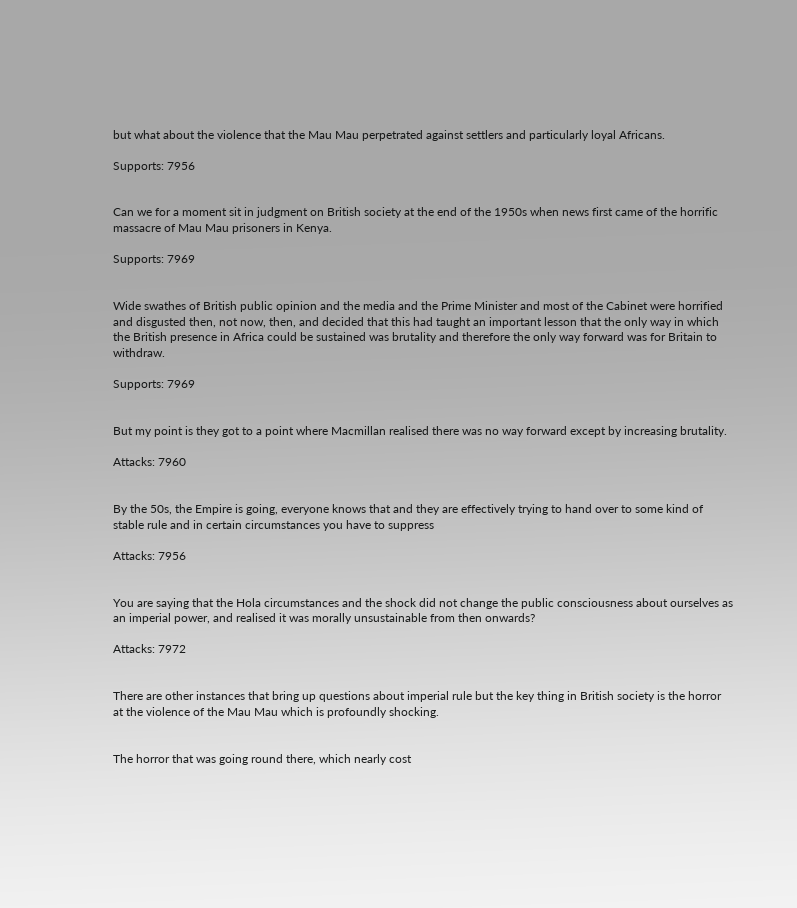but what about the violence that the Mau Mau perpetrated against settlers and particularly loyal Africans.

Supports: 7956


Can we for a moment sit in judgment on British society at the end of the 1950s when news first came of the horrific massacre of Mau Mau prisoners in Kenya.

Supports: 7969


Wide swathes of British public opinion and the media and the Prime Minister and most of the Cabinet were horrified and disgusted then, not now, then, and decided that this had taught an important lesson that the only way in which the British presence in Africa could be sustained was brutality and therefore the only way forward was for Britain to withdraw.

Supports: 7969


But my point is they got to a point where Macmillan realised there was no way forward except by increasing brutality.

Attacks: 7960


By the 50s, the Empire is going, everyone knows that and they are effectively trying to hand over to some kind of stable rule and in certain circumstances you have to suppress

Attacks: 7956


You are saying that the Hola circumstances and the shock did not change the public consciousness about ourselves as an imperial power, and realised it was morally unsustainable from then onwards?

Attacks: 7972


There are other instances that bring up questions about imperial rule but the key thing in British society is the horror at the violence of the Mau Mau which is profoundly shocking.


The horror that was going round there, which nearly cost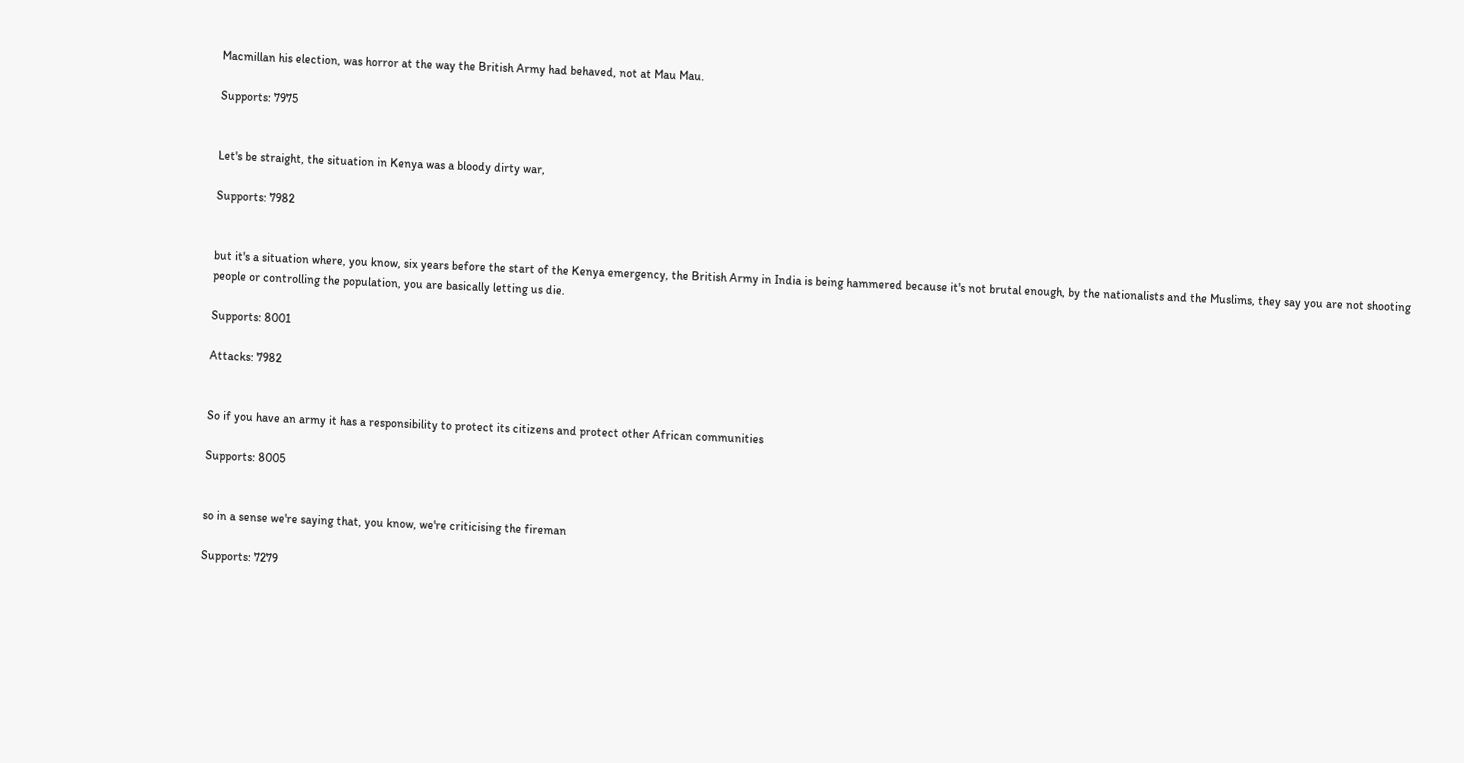Macmillan his election, was horror at the way the British Army had behaved, not at Mau Mau.

Supports: 7975


Let's be straight, the situation in Kenya was a bloody dirty war,

Supports: 7982


but it's a situation where, you know, six years before the start of the Kenya emergency, the British Army in India is being hammered because it's not brutal enough, by the nationalists and the Muslims, they say you are not shooting people or controlling the population, you are basically letting us die.

Supports: 8001

Attacks: 7982


So if you have an army it has a responsibility to protect its citizens and protect other African communities

Supports: 8005


so in a sense we're saying that, you know, we're criticising the fireman

Supports: 7279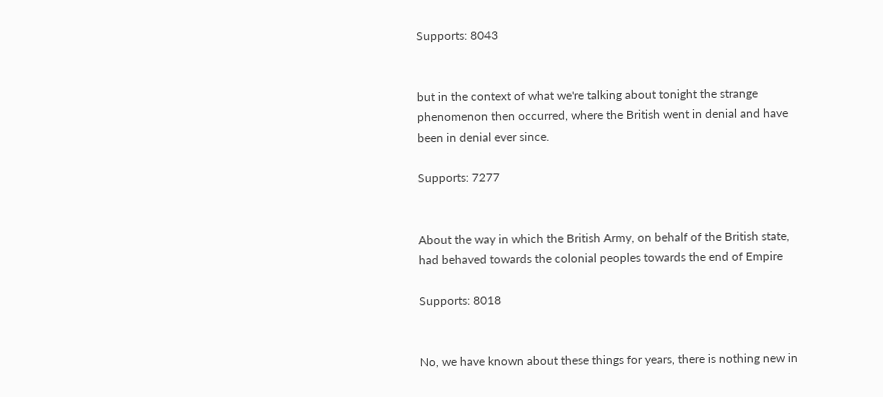Supports: 8043


but in the context of what we're talking about tonight the strange phenomenon then occurred, where the British went in denial and have been in denial ever since.

Supports: 7277


About the way in which the British Army, on behalf of the British state, had behaved towards the colonial peoples towards the end of Empire

Supports: 8018


No, we have known about these things for years, there is nothing new in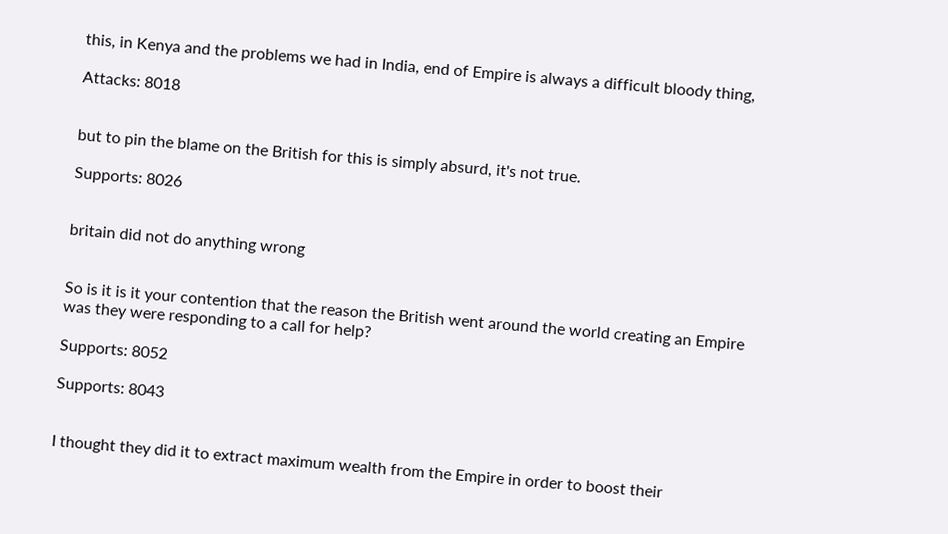this, in Kenya and the problems we had in India, end of Empire is always a difficult bloody thing,

Attacks: 8018


but to pin the blame on the British for this is simply absurd, it's not true.

Supports: 8026


britain did not do anything wrong


So is it is it your contention that the reason the British went around the world creating an Empire was they were responding to a call for help?

Supports: 8052

Supports: 8043


I thought they did it to extract maximum wealth from the Empire in order to boost their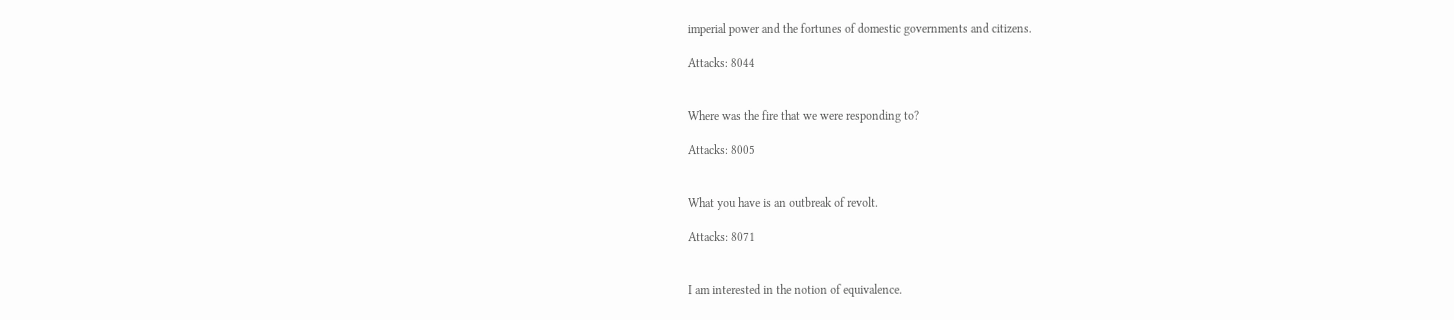imperial power and the fortunes of domestic governments and citizens.

Attacks: 8044


Where was the fire that we were responding to?

Attacks: 8005


What you have is an outbreak of revolt.

Attacks: 8071


I am interested in the notion of equivalence.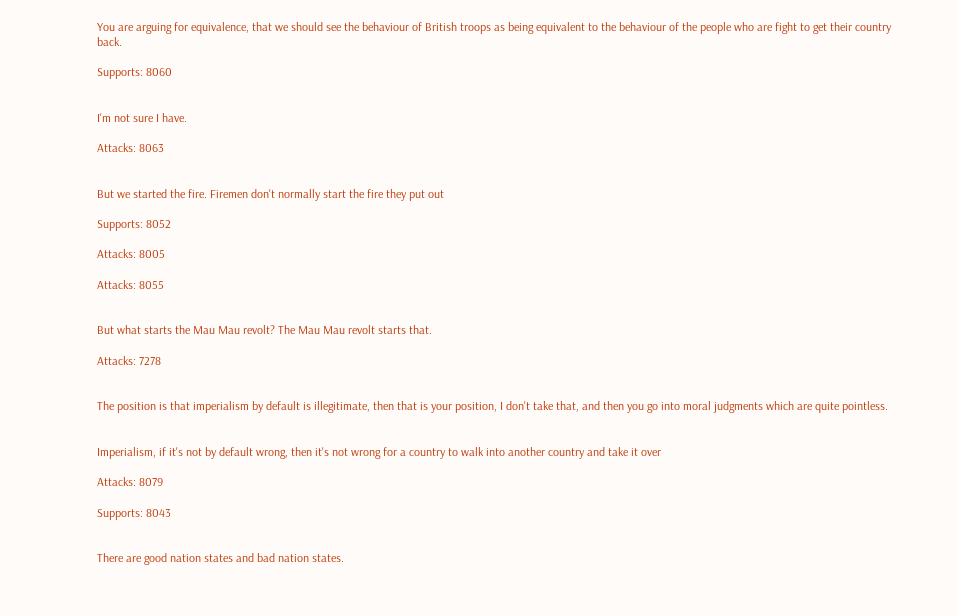You are arguing for equivalence, that we should see the behaviour of British troops as being equivalent to the behaviour of the people who are fight to get their country back.

Supports: 8060


I'm not sure I have.

Attacks: 8063


But we started the fire. Firemen don't normally start the fire they put out

Supports: 8052

Attacks: 8005

Attacks: 8055


But what starts the Mau Mau revolt? The Mau Mau revolt starts that.

Attacks: 7278


The position is that imperialism by default is illegitimate, then that is your position, I don't take that, and then you go into moral judgments which are quite pointless.


Imperialism, if it's not by default wrong, then it's not wrong for a country to walk into another country and take it over

Attacks: 8079

Supports: 8043


There are good nation states and bad nation states.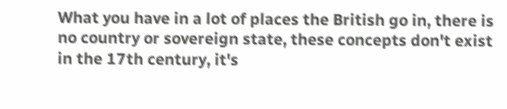What you have in a lot of places the British go in, there is no country or sovereign state, these concepts don't exist in the 17th century, it's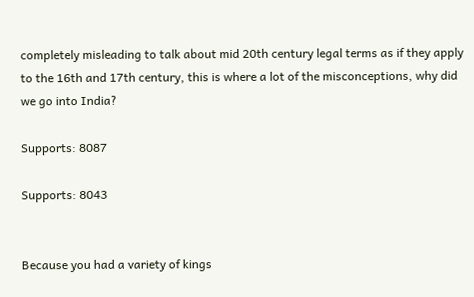completely misleading to talk about mid 20th century legal terms as if they apply to the 16th and 17th century, this is where a lot of the misconceptions, why did we go into India?

Supports: 8087

Supports: 8043


Because you had a variety of kings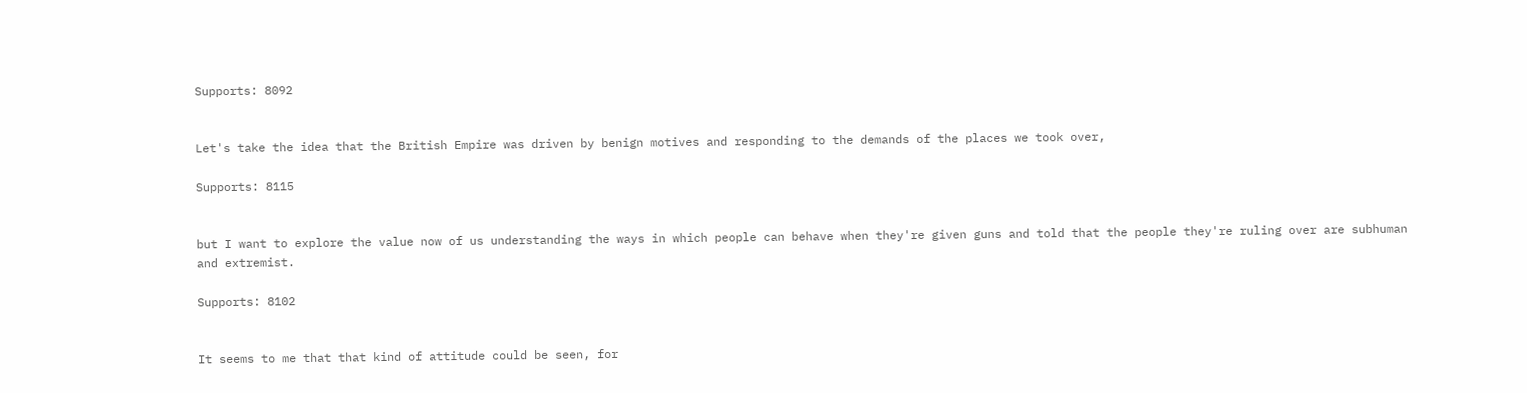Supports: 8092


Let's take the idea that the British Empire was driven by benign motives and responding to the demands of the places we took over,

Supports: 8115


but I want to explore the value now of us understanding the ways in which people can behave when they're given guns and told that the people they're ruling over are subhuman and extremist.

Supports: 8102


It seems to me that that kind of attitude could be seen, for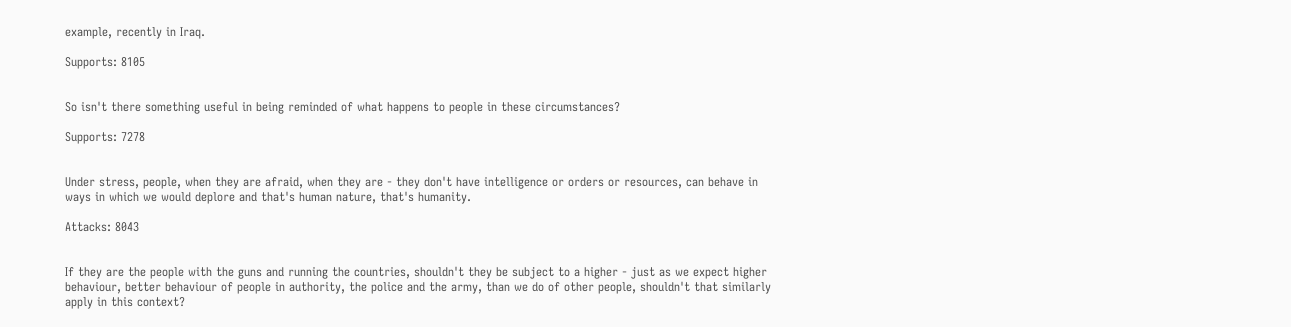example, recently in Iraq.

Supports: 8105


So isn't there something useful in being reminded of what happens to people in these circumstances?

Supports: 7278


Under stress, people, when they are afraid, when they are - they don't have intelligence or orders or resources, can behave in ways in which we would deplore and that's human nature, that's humanity.

Attacks: 8043


If they are the people with the guns and running the countries, shouldn't they be subject to a higher - just as we expect higher behaviour, better behaviour of people in authority, the police and the army, than we do of other people, shouldn't that similarly apply in this context?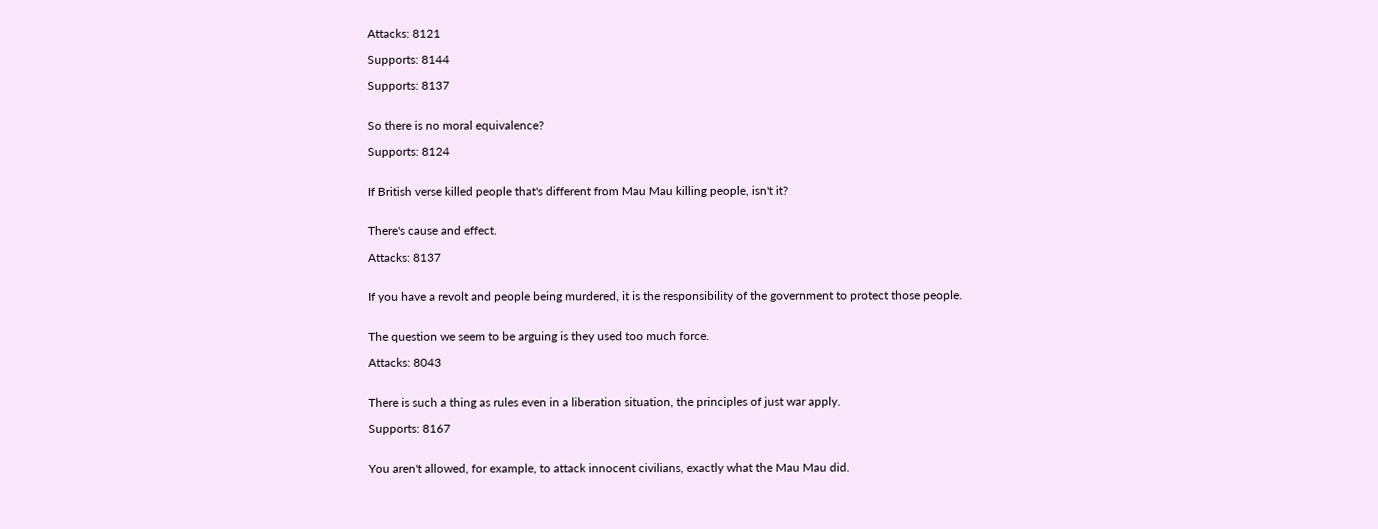Attacks: 8121

Supports: 8144

Supports: 8137


So there is no moral equivalence?

Supports: 8124


If British verse killed people that's different from Mau Mau killing people, isn't it?


There's cause and effect.

Attacks: 8137


If you have a revolt and people being murdered, it is the responsibility of the government to protect those people.


The question we seem to be arguing is they used too much force.

Attacks: 8043


There is such a thing as rules even in a liberation situation, the principles of just war apply.

Supports: 8167


You aren't allowed, for example, to attack innocent civilians, exactly what the Mau Mau did.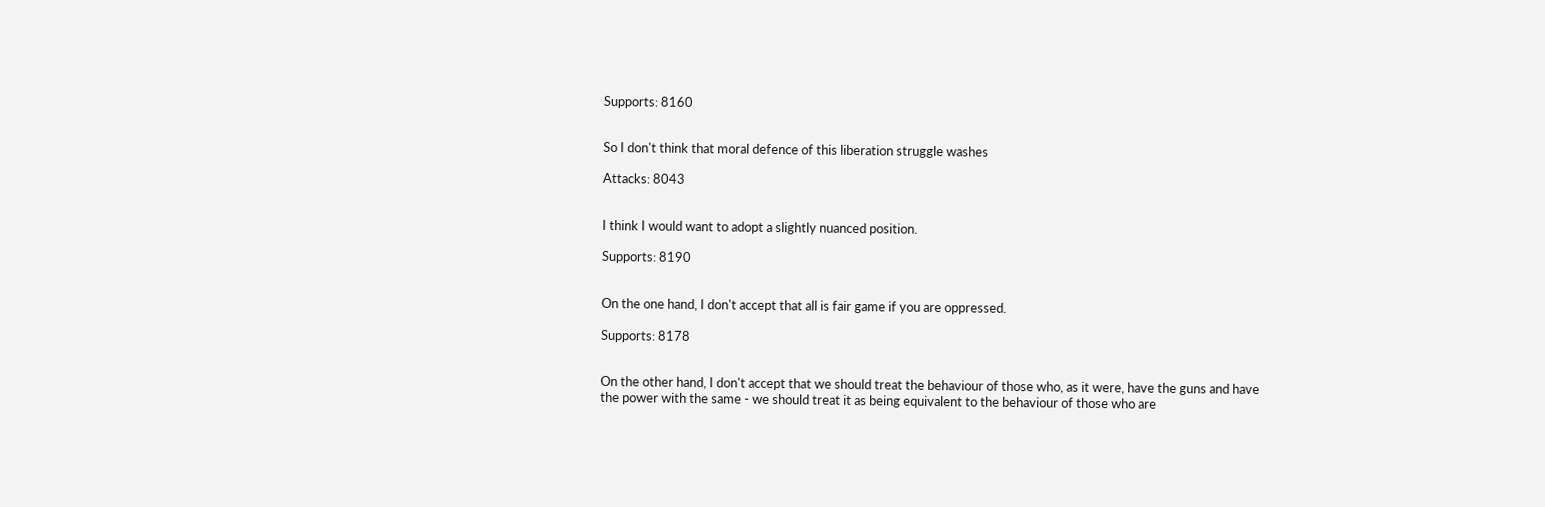Supports: 8160


So I don't think that moral defence of this liberation struggle washes

Attacks: 8043


I think I would want to adopt a slightly nuanced position.

Supports: 8190


On the one hand, I don't accept that all is fair game if you are oppressed.

Supports: 8178


On the other hand, I don't accept that we should treat the behaviour of those who, as it were, have the guns and have the power with the same - we should treat it as being equivalent to the behaviour of those who are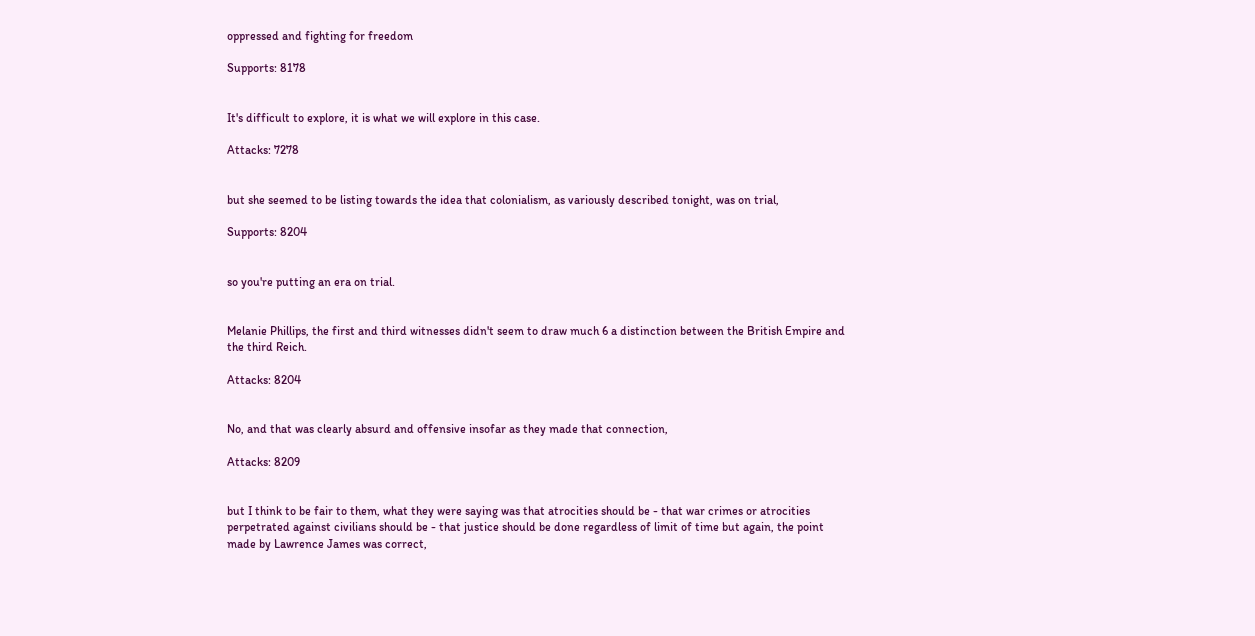oppressed and fighting for freedom

Supports: 8178


It's difficult to explore, it is what we will explore in this case.

Attacks: 7278


but she seemed to be listing towards the idea that colonialism, as variously described tonight, was on trial,

Supports: 8204


so you're putting an era on trial.


Melanie Phillips, the first and third witnesses didn't seem to draw much 6 a distinction between the British Empire and the third Reich.

Attacks: 8204


No, and that was clearly absurd and offensive insofar as they made that connection,

Attacks: 8209


but I think to be fair to them, what they were saying was that atrocities should be - that war crimes or atrocities perpetrated against civilians should be - that justice should be done regardless of limit of time but again, the point made by Lawrence James was correct,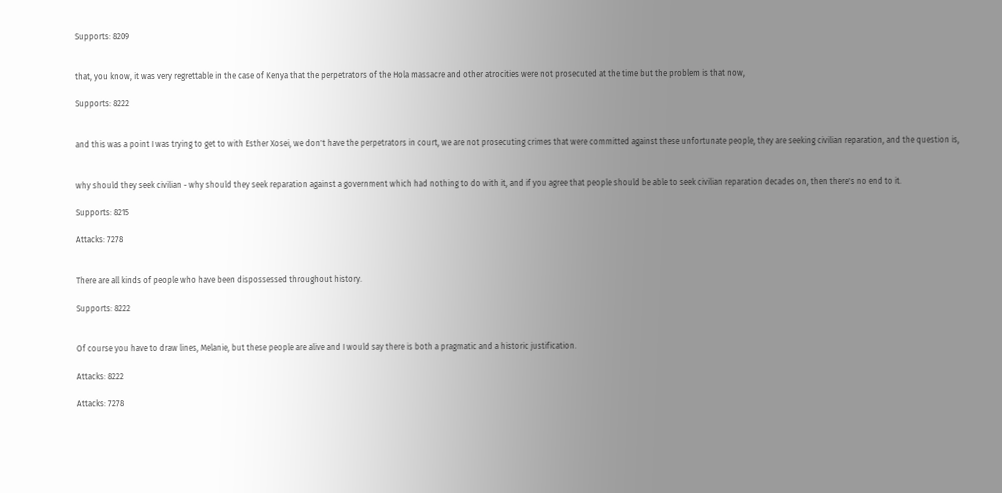Supports: 8209


that, you know, it was very regrettable in the case of Kenya that the perpetrators of the Hola massacre and other atrocities were not prosecuted at the time but the problem is that now,

Supports: 8222


and this was a point I was trying to get to with Esther Xosei, we don't have the perpetrators in court, we are not prosecuting crimes that were committed against these unfortunate people, they are seeking civilian reparation, and the question is,


why should they seek civilian - why should they seek reparation against a government which had nothing to do with it, and if you agree that people should be able to seek civilian reparation decades on, then there's no end to it.

Supports: 8215

Attacks: 7278


There are all kinds of people who have been dispossessed throughout history.

Supports: 8222


Of course you have to draw lines, Melanie, but these people are alive and I would say there is both a pragmatic and a historic justification.

Attacks: 8222

Attacks: 7278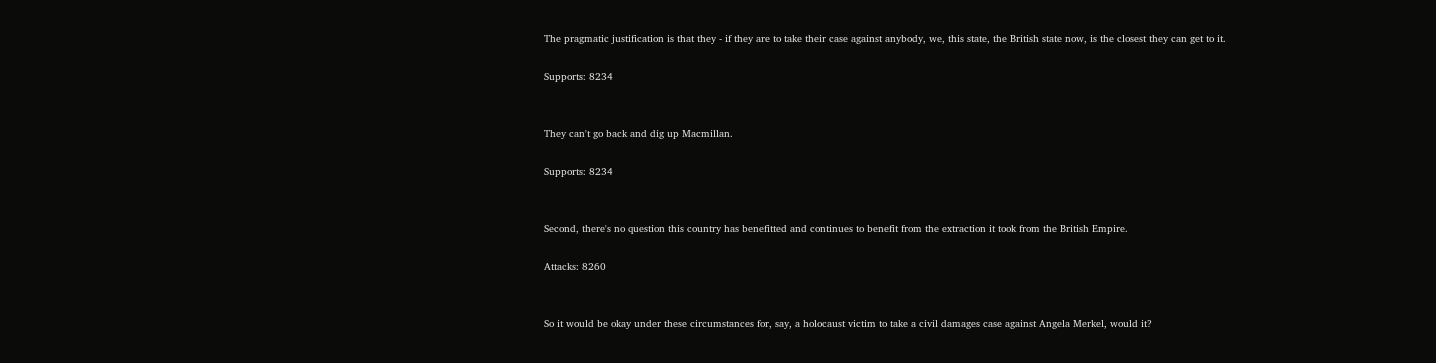The pragmatic justification is that they - if they are to take their case against anybody, we, this state, the British state now, is the closest they can get to it.

Supports: 8234


They can't go back and dig up Macmillan.

Supports: 8234


Second, there's no question this country has benefitted and continues to benefit from the extraction it took from the British Empire.

Attacks: 8260


So it would be okay under these circumstances for, say, a holocaust victim to take a civil damages case against Angela Merkel, would it?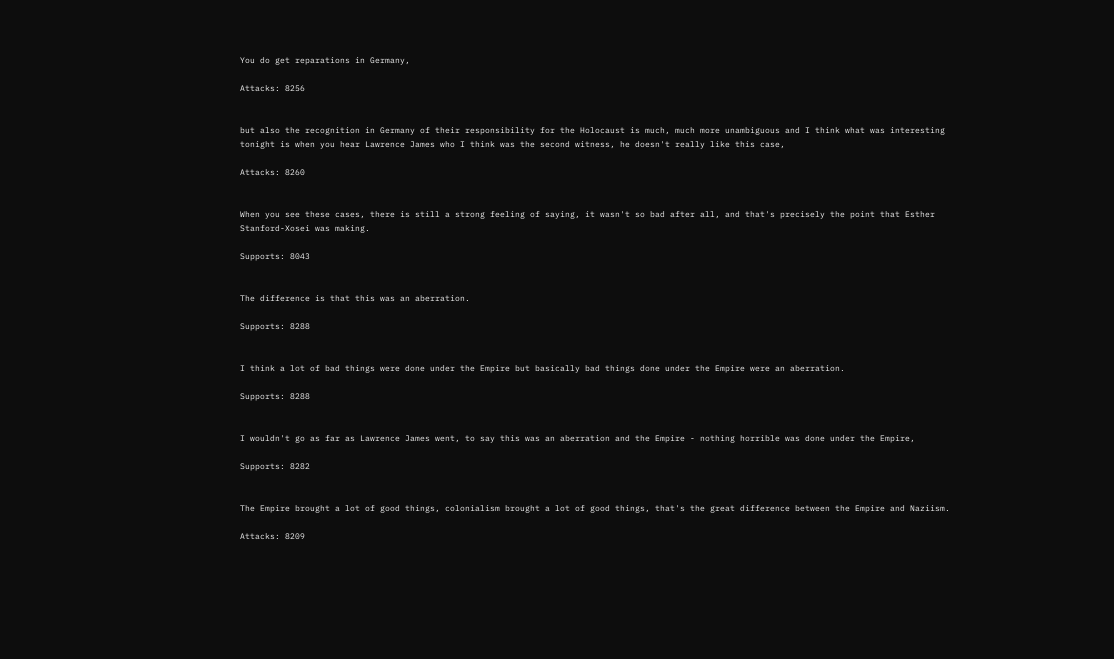You do get reparations in Germany,

Attacks: 8256


but also the recognition in Germany of their responsibility for the Holocaust is much, much more unambiguous and I think what was interesting tonight is when you hear Lawrence James who I think was the second witness, he doesn't really like this case,

Attacks: 8260


When you see these cases, there is still a strong feeling of saying, it wasn't so bad after all, and that's precisely the point that Esther Stanford-Xosei was making.

Supports: 8043


The difference is that this was an aberration.

Supports: 8288


I think a lot of bad things were done under the Empire but basically bad things done under the Empire were an aberration.

Supports: 8288


I wouldn't go as far as Lawrence James went, to say this was an aberration and the Empire - nothing horrible was done under the Empire,

Supports: 8282


The Empire brought a lot of good things, colonialism brought a lot of good things, that's the great difference between the Empire and Naziism.

Attacks: 8209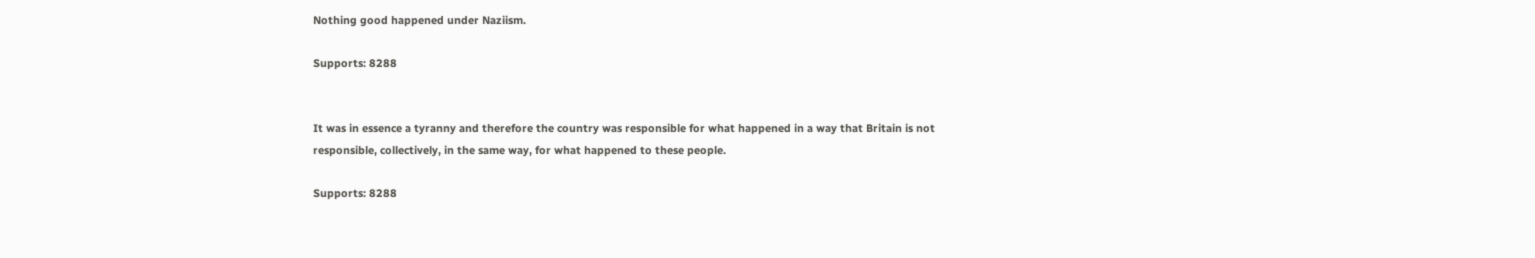Nothing good happened under Naziism.

Supports: 8288


It was in essence a tyranny and therefore the country was responsible for what happened in a way that Britain is not responsible, collectively, in the same way, for what happened to these people.

Supports: 8288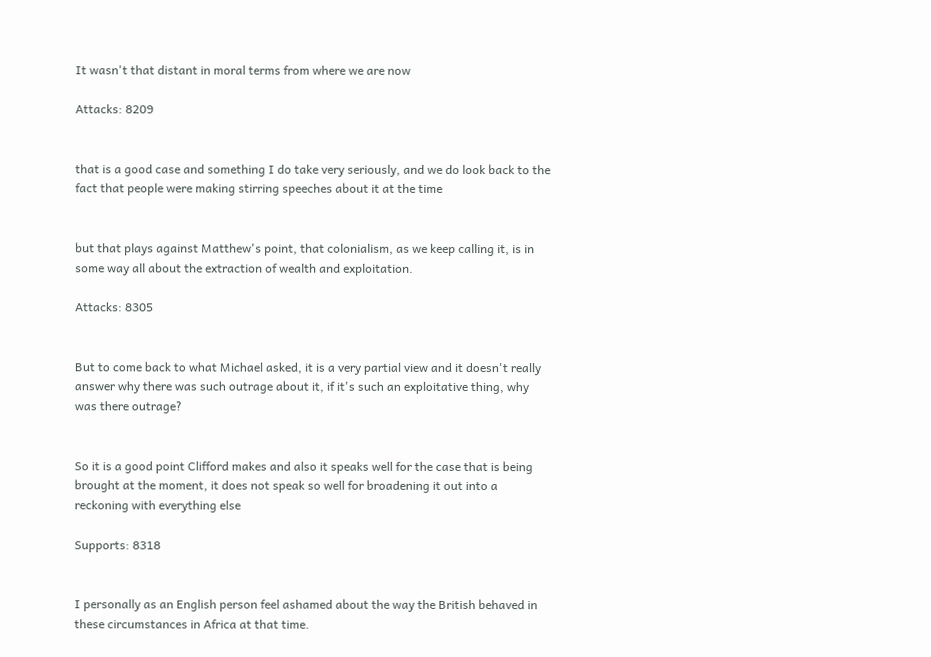It wasn't that distant in moral terms from where we are now

Attacks: 8209


that is a good case and something I do take very seriously, and we do look back to the fact that people were making stirring speeches about it at the time


but that plays against Matthew's point, that colonialism, as we keep calling it, is in some way all about the extraction of wealth and exploitation.

Attacks: 8305


But to come back to what Michael asked, it is a very partial view and it doesn't really answer why there was such outrage about it, if it's such an exploitative thing, why was there outrage?


So it is a good point Clifford makes and also it speaks well for the case that is being brought at the moment, it does not speak so well for broadening it out into a reckoning with everything else

Supports: 8318


I personally as an English person feel ashamed about the way the British behaved in these circumstances in Africa at that time.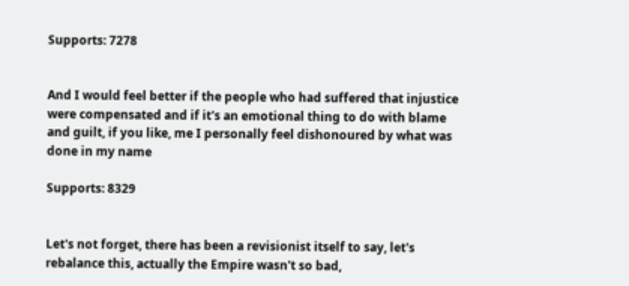Supports: 7278


And I would feel better if the people who had suffered that injustice were compensated and if it's an emotional thing to do with blame and guilt, if you like, me I personally feel dishonoured by what was done in my name

Supports: 8329


Let's not forget, there has been a revisionist itself to say, let's rebalance this, actually the Empire wasn't so bad,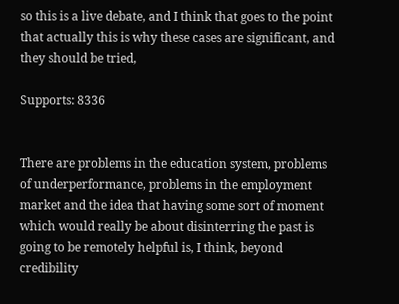so this is a live debate, and I think that goes to the point that actually this is why these cases are significant, and they should be tried,

Supports: 8336


There are problems in the education system, problems of underperformance, problems in the employment market and the idea that having some sort of moment which would really be about disinterring the past is going to be remotely helpful is, I think, beyond credibility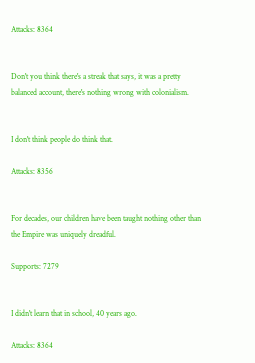Attacks: 8364


Don't you think there's a streak that says, it was a pretty balanced account, there's nothing wrong with colonialism.


I don't think people do think that.

Attacks: 8356


For decades, our children have been taught nothing other than the Empire was uniquely dreadful.

Supports: 7279


I didn't learn that in school, 40 years ago.

Attacks: 8364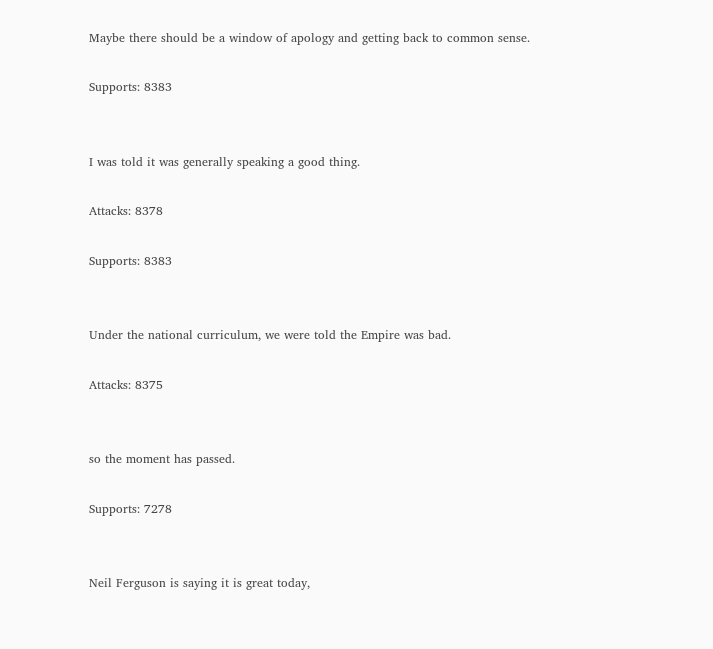Maybe there should be a window of apology and getting back to common sense.

Supports: 8383


I was told it was generally speaking a good thing.

Attacks: 8378

Supports: 8383


Under the national curriculum, we were told the Empire was bad.

Attacks: 8375


so the moment has passed.

Supports: 7278


Neil Ferguson is saying it is great today,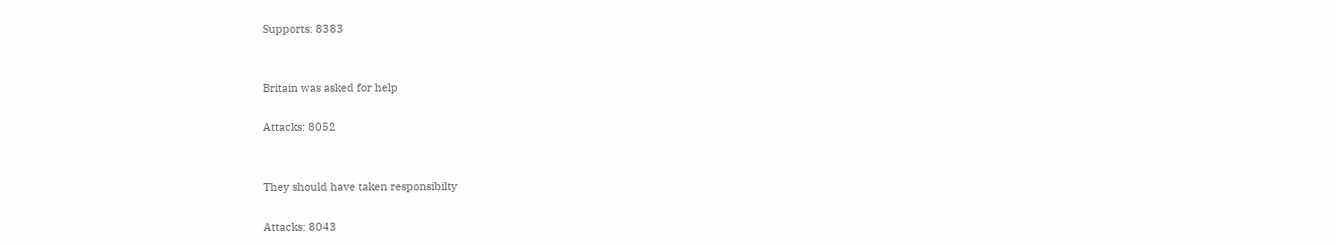Supports: 8383


Britain was asked for help

Attacks: 8052


They should have taken responsibilty

Attacks: 8043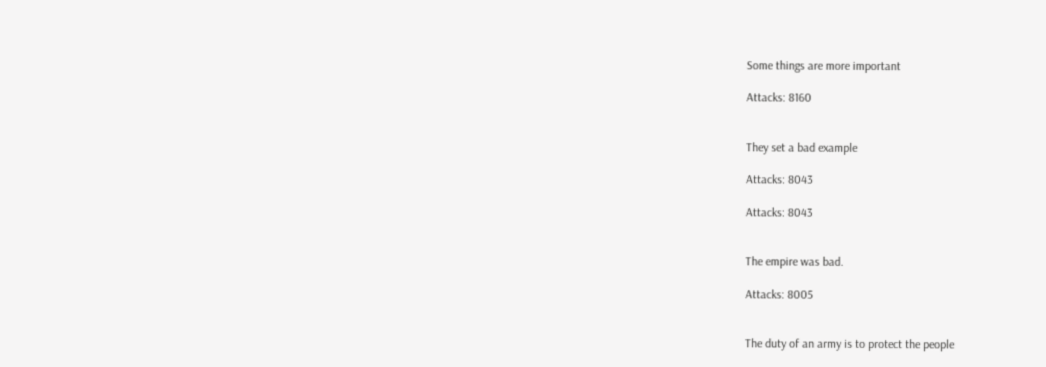Some things are more important

Attacks: 8160


They set a bad example

Attacks: 8043

Attacks: 8043


The empire was bad.

Attacks: 8005


The duty of an army is to protect the people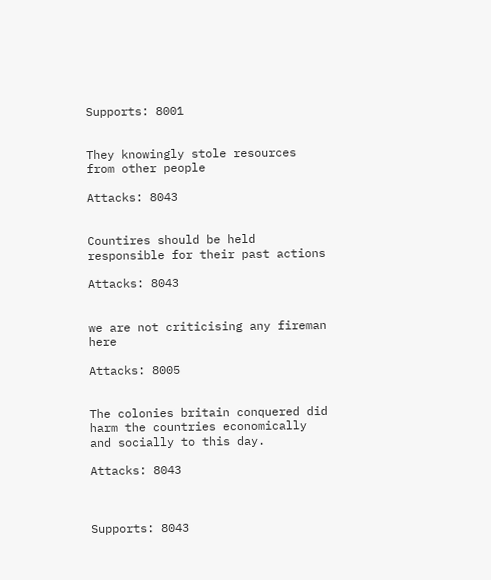Supports: 8001


They knowingly stole resources from other people

Attacks: 8043


Countires should be held responsible for their past actions

Attacks: 8043


we are not criticising any fireman here

Attacks: 8005


The colonies britain conquered did harm the countries economically and socially to this day.

Attacks: 8043



Supports: 8043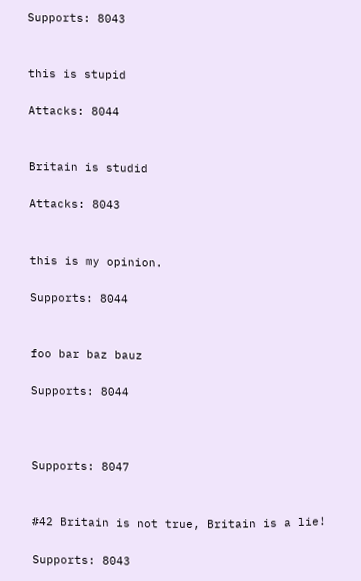Supports: 8043


this is stupid

Attacks: 8044


Britain is studid

Attacks: 8043


this is my opinion.

Supports: 8044


foo bar baz bauz

Supports: 8044



Supports: 8047


#42 Britain is not true, Britain is a lie!

Supports: 8043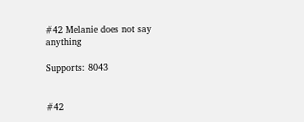#42 Melanie does not say anything

Supports: 8043


#42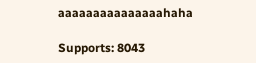aaaaaaaaaaaaaaahaha

Supports: 8043